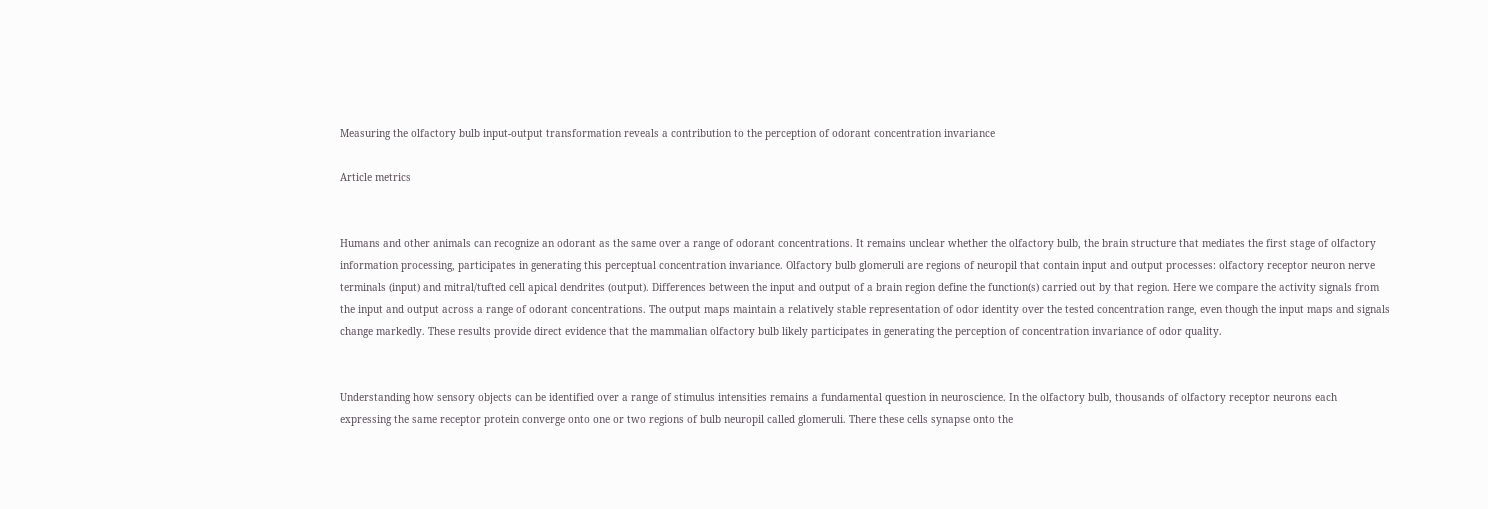Measuring the olfactory bulb input-output transformation reveals a contribution to the perception of odorant concentration invariance

Article metrics


Humans and other animals can recognize an odorant as the same over a range of odorant concentrations. It remains unclear whether the olfactory bulb, the brain structure that mediates the first stage of olfactory information processing, participates in generating this perceptual concentration invariance. Olfactory bulb glomeruli are regions of neuropil that contain input and output processes: olfactory receptor neuron nerve terminals (input) and mitral/tufted cell apical dendrites (output). Differences between the input and output of a brain region define the function(s) carried out by that region. Here we compare the activity signals from the input and output across a range of odorant concentrations. The output maps maintain a relatively stable representation of odor identity over the tested concentration range, even though the input maps and signals change markedly. These results provide direct evidence that the mammalian olfactory bulb likely participates in generating the perception of concentration invariance of odor quality.


Understanding how sensory objects can be identified over a range of stimulus intensities remains a fundamental question in neuroscience. In the olfactory bulb, thousands of olfactory receptor neurons each expressing the same receptor protein converge onto one or two regions of bulb neuropil called glomeruli. There these cells synapse onto the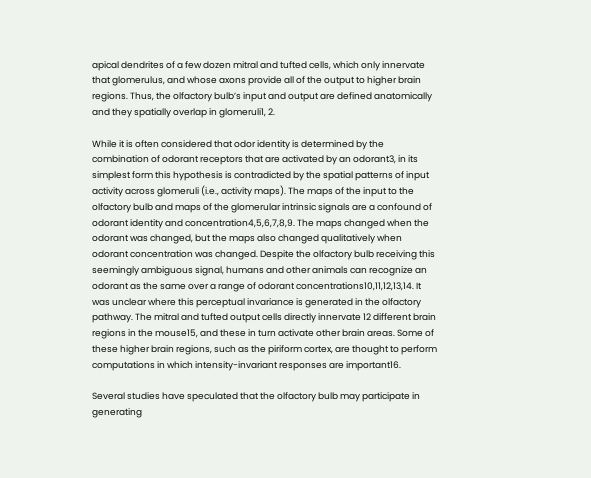apical dendrites of a few dozen mitral and tufted cells, which only innervate that glomerulus, and whose axons provide all of the output to higher brain regions. Thus, the olfactory bulb’s input and output are defined anatomically and they spatially overlap in glomeruli1, 2.

While it is often considered that odor identity is determined by the combination of odorant receptors that are activated by an odorant3, in its simplest form this hypothesis is contradicted by the spatial patterns of input activity across glomeruli (i.e., activity maps). The maps of the input to the olfactory bulb and maps of the glomerular intrinsic signals are a confound of odorant identity and concentration4,5,6,7,8,9. The maps changed when the odorant was changed, but the maps also changed qualitatively when odorant concentration was changed. Despite the olfactory bulb receiving this seemingly ambiguous signal, humans and other animals can recognize an odorant as the same over a range of odorant concentrations10,11,12,13,14. It was unclear where this perceptual invariance is generated in the olfactory pathway. The mitral and tufted output cells directly innervate 12 different brain regions in the mouse15, and these in turn activate other brain areas. Some of these higher brain regions, such as the piriform cortex, are thought to perform computations in which intensity-invariant responses are important16.

Several studies have speculated that the olfactory bulb may participate in generating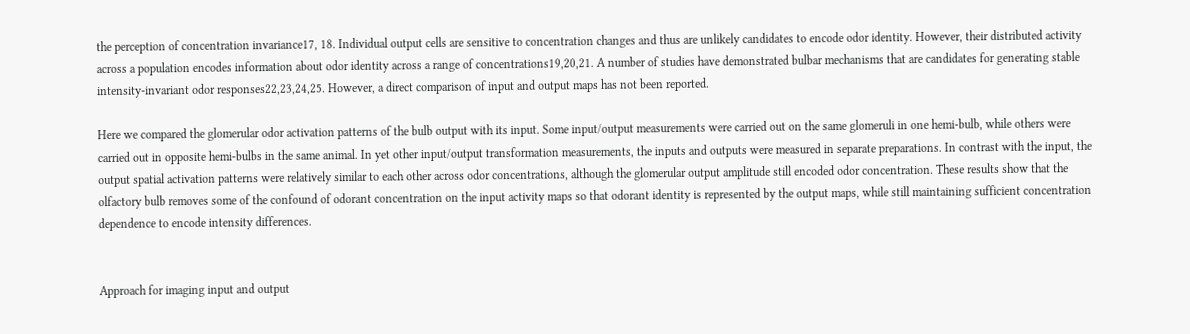the perception of concentration invariance17, 18. Individual output cells are sensitive to concentration changes and thus are unlikely candidates to encode odor identity. However, their distributed activity across a population encodes information about odor identity across a range of concentrations19,20,21. A number of studies have demonstrated bulbar mechanisms that are candidates for generating stable intensity-invariant odor responses22,23,24,25. However, a direct comparison of input and output maps has not been reported.

Here we compared the glomerular odor activation patterns of the bulb output with its input. Some input/output measurements were carried out on the same glomeruli in one hemi-bulb, while others were carried out in opposite hemi-bulbs in the same animal. In yet other input/output transformation measurements, the inputs and outputs were measured in separate preparations. In contrast with the input, the output spatial activation patterns were relatively similar to each other across odor concentrations, although the glomerular output amplitude still encoded odor concentration. These results show that the olfactory bulb removes some of the confound of odorant concentration on the input activity maps so that odorant identity is represented by the output maps, while still maintaining sufficient concentration dependence to encode intensity differences.


Approach for imaging input and output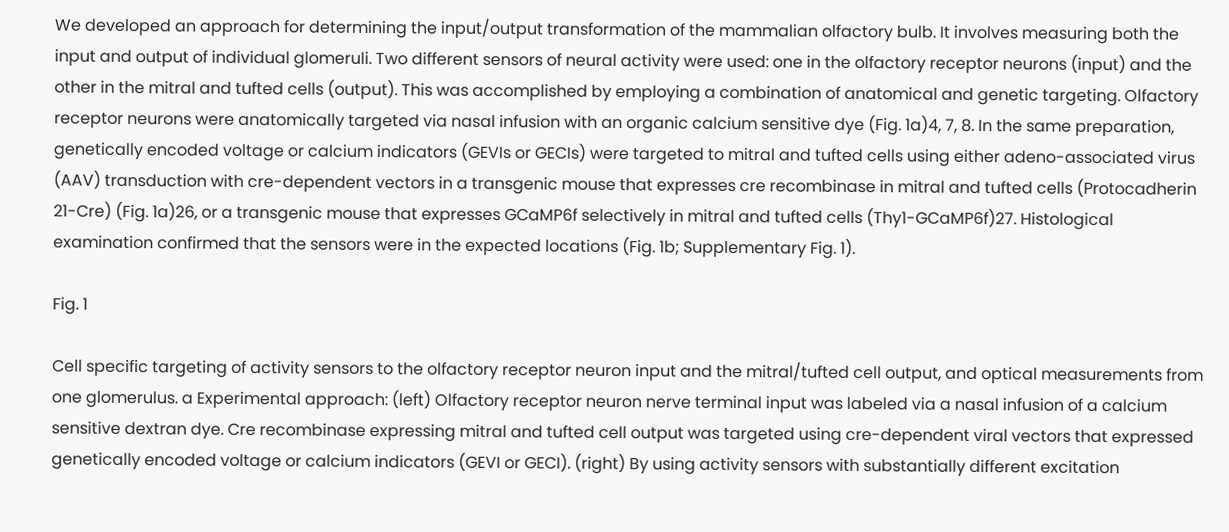We developed an approach for determining the input/output transformation of the mammalian olfactory bulb. It involves measuring both the input and output of individual glomeruli. Two different sensors of neural activity were used: one in the olfactory receptor neurons (input) and the other in the mitral and tufted cells (output). This was accomplished by employing a combination of anatomical and genetic targeting. Olfactory receptor neurons were anatomically targeted via nasal infusion with an organic calcium sensitive dye (Fig. 1a)4, 7, 8. In the same preparation, genetically encoded voltage or calcium indicators (GEVIs or GECIs) were targeted to mitral and tufted cells using either adeno-associated virus (AAV) transduction with cre-dependent vectors in a transgenic mouse that expresses cre recombinase in mitral and tufted cells (Protocadherin 21-Cre) (Fig. 1a)26, or a transgenic mouse that expresses GCaMP6f selectively in mitral and tufted cells (Thy1-GCaMP6f)27. Histological examination confirmed that the sensors were in the expected locations (Fig. 1b; Supplementary Fig. 1).

Fig. 1

Cell specific targeting of activity sensors to the olfactory receptor neuron input and the mitral/tufted cell output, and optical measurements from one glomerulus. a Experimental approach: (left) Olfactory receptor neuron nerve terminal input was labeled via a nasal infusion of a calcium sensitive dextran dye. Cre recombinase expressing mitral and tufted cell output was targeted using cre-dependent viral vectors that expressed genetically encoded voltage or calcium indicators (GEVI or GECI). (right) By using activity sensors with substantially different excitation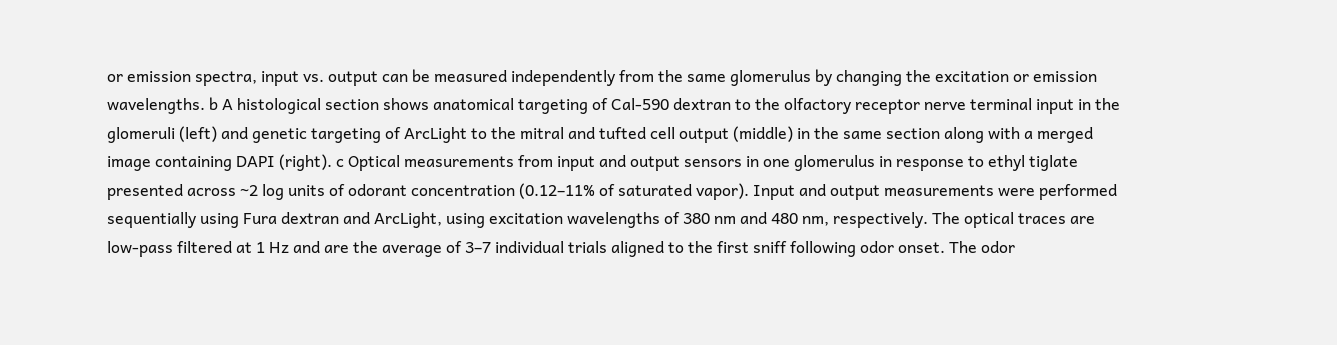or emission spectra, input vs. output can be measured independently from the same glomerulus by changing the excitation or emission wavelengths. b A histological section shows anatomical targeting of Cal-590 dextran to the olfactory receptor nerve terminal input in the glomeruli (left) and genetic targeting of ArcLight to the mitral and tufted cell output (middle) in the same section along with a merged image containing DAPI (right). c Optical measurements from input and output sensors in one glomerulus in response to ethyl tiglate presented across ~2 log units of odorant concentration (0.12–11% of saturated vapor). Input and output measurements were performed sequentially using Fura dextran and ArcLight, using excitation wavelengths of 380 nm and 480 nm, respectively. The optical traces are low-pass filtered at 1 Hz and are the average of 3–7 individual trials aligned to the first sniff following odor onset. The odor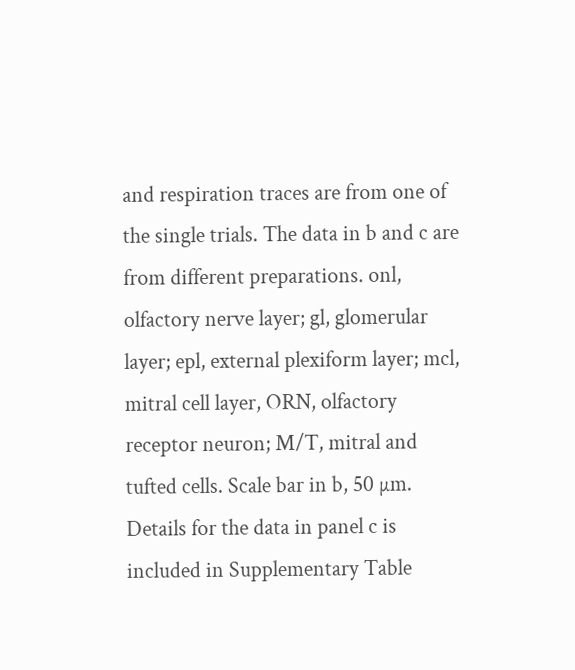and respiration traces are from one of the single trials. The data in b and c are from different preparations. onl, olfactory nerve layer; gl, glomerular layer; epl, external plexiform layer; mcl, mitral cell layer, ORN, olfactory receptor neuron; M/T, mitral and tufted cells. Scale bar in b, 50 µm. Details for the data in panel c is included in Supplementary Table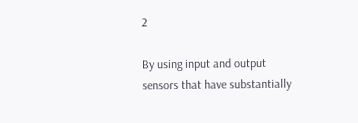2

By using input and output sensors that have substantially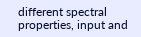different spectral properties, input and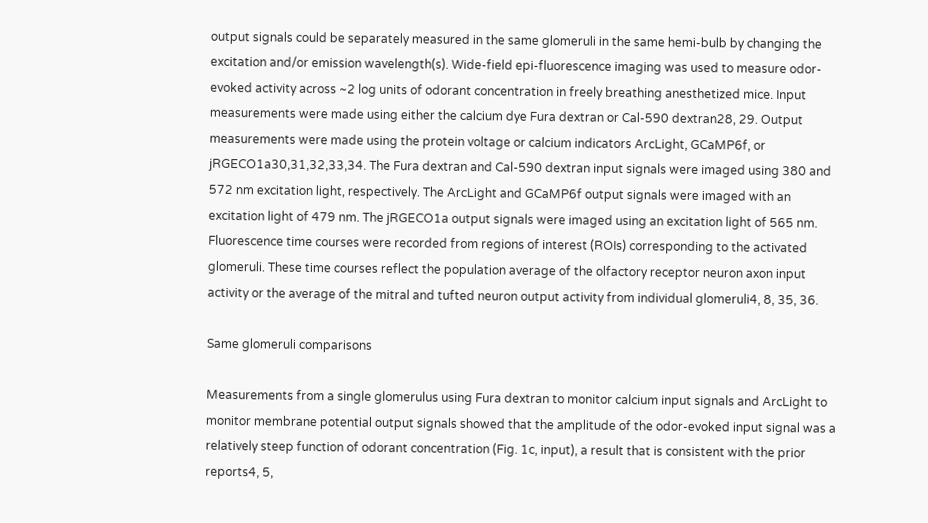output signals could be separately measured in the same glomeruli in the same hemi-bulb by changing the excitation and/or emission wavelength(s). Wide-field epi-fluorescence imaging was used to measure odor-evoked activity across ~2 log units of odorant concentration in freely breathing anesthetized mice. Input measurements were made using either the calcium dye Fura dextran or Cal-590 dextran28, 29. Output measurements were made using the protein voltage or calcium indicators ArcLight, GCaMP6f, or jRGECO1a30,31,32,33,34. The Fura dextran and Cal-590 dextran input signals were imaged using 380 and 572 nm excitation light, respectively. The ArcLight and GCaMP6f output signals were imaged with an excitation light of 479 nm. The jRGECO1a output signals were imaged using an excitation light of 565 nm. Fluorescence time courses were recorded from regions of interest (ROIs) corresponding to the activated glomeruli. These time courses reflect the population average of the olfactory receptor neuron axon input activity or the average of the mitral and tufted neuron output activity from individual glomeruli4, 8, 35, 36.

Same glomeruli comparisons

Measurements from a single glomerulus using Fura dextran to monitor calcium input signals and ArcLight to monitor membrane potential output signals showed that the amplitude of the odor-evoked input signal was a relatively steep function of odorant concentration (Fig. 1c, input), a result that is consistent with the prior reports4, 5,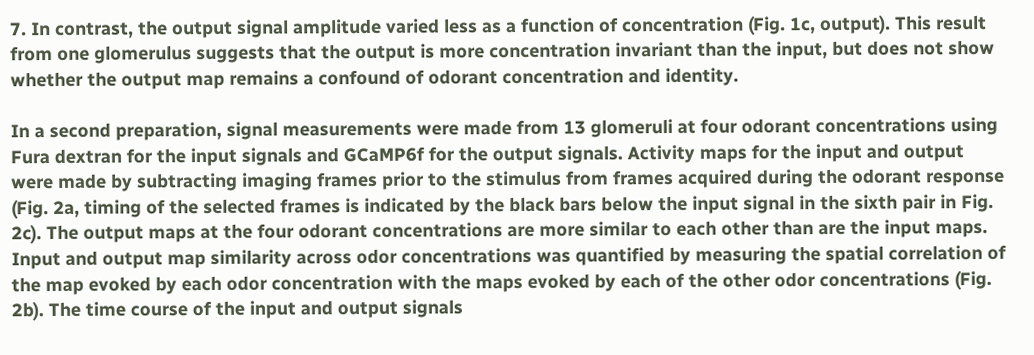7. In contrast, the output signal amplitude varied less as a function of concentration (Fig. 1c, output). This result from one glomerulus suggests that the output is more concentration invariant than the input, but does not show whether the output map remains a confound of odorant concentration and identity.

In a second preparation, signal measurements were made from 13 glomeruli at four odorant concentrations using Fura dextran for the input signals and GCaMP6f for the output signals. Activity maps for the input and output were made by subtracting imaging frames prior to the stimulus from frames acquired during the odorant response (Fig. 2a, timing of the selected frames is indicated by the black bars below the input signal in the sixth pair in Fig. 2c). The output maps at the four odorant concentrations are more similar to each other than are the input maps. Input and output map similarity across odor concentrations was quantified by measuring the spatial correlation of the map evoked by each odor concentration with the maps evoked by each of the other odor concentrations (Fig. 2b). The time course of the input and output signals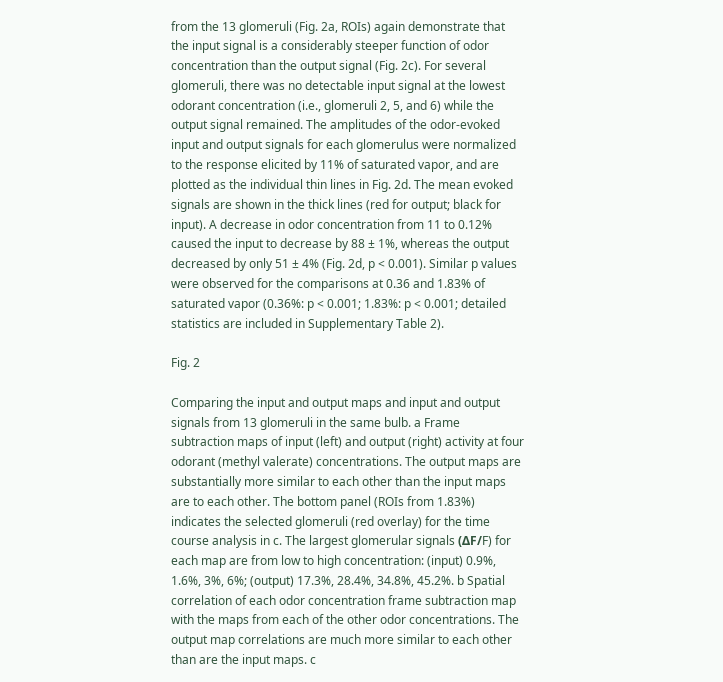from the 13 glomeruli (Fig. 2a, ROIs) again demonstrate that the input signal is a considerably steeper function of odor concentration than the output signal (Fig. 2c). For several glomeruli, there was no detectable input signal at the lowest odorant concentration (i.e., glomeruli 2, 5, and 6) while the output signal remained. The amplitudes of the odor-evoked input and output signals for each glomerulus were normalized to the response elicited by 11% of saturated vapor, and are plotted as the individual thin lines in Fig. 2d. The mean evoked signals are shown in the thick lines (red for output; black for input). A decrease in odor concentration from 11 to 0.12% caused the input to decrease by 88 ± 1%, whereas the output decreased by only 51 ± 4% (Fig. 2d, p < 0.001). Similar p values were observed for the comparisons at 0.36 and 1.83% of saturated vapor (0.36%: p < 0.001; 1.83%: p < 0.001; detailed statistics are included in Supplementary Table 2).

Fig. 2

Comparing the input and output maps and input and output signals from 13 glomeruli in the same bulb. a Frame subtraction maps of input (left) and output (right) activity at four odorant (methyl valerate) concentrations. The output maps are substantially more similar to each other than the input maps are to each other. The bottom panel (ROIs from 1.83%) indicates the selected glomeruli (red overlay) for the time course analysis in c. The largest glomerular signals (ΔF/F) for each map are from low to high concentration: (input) 0.9%, 1.6%, 3%, 6%; (output) 17.3%, 28.4%, 34.8%, 45.2%. b Spatial correlation of each odor concentration frame subtraction map with the maps from each of the other odor concentrations. The output map correlations are much more similar to each other than are the input maps. c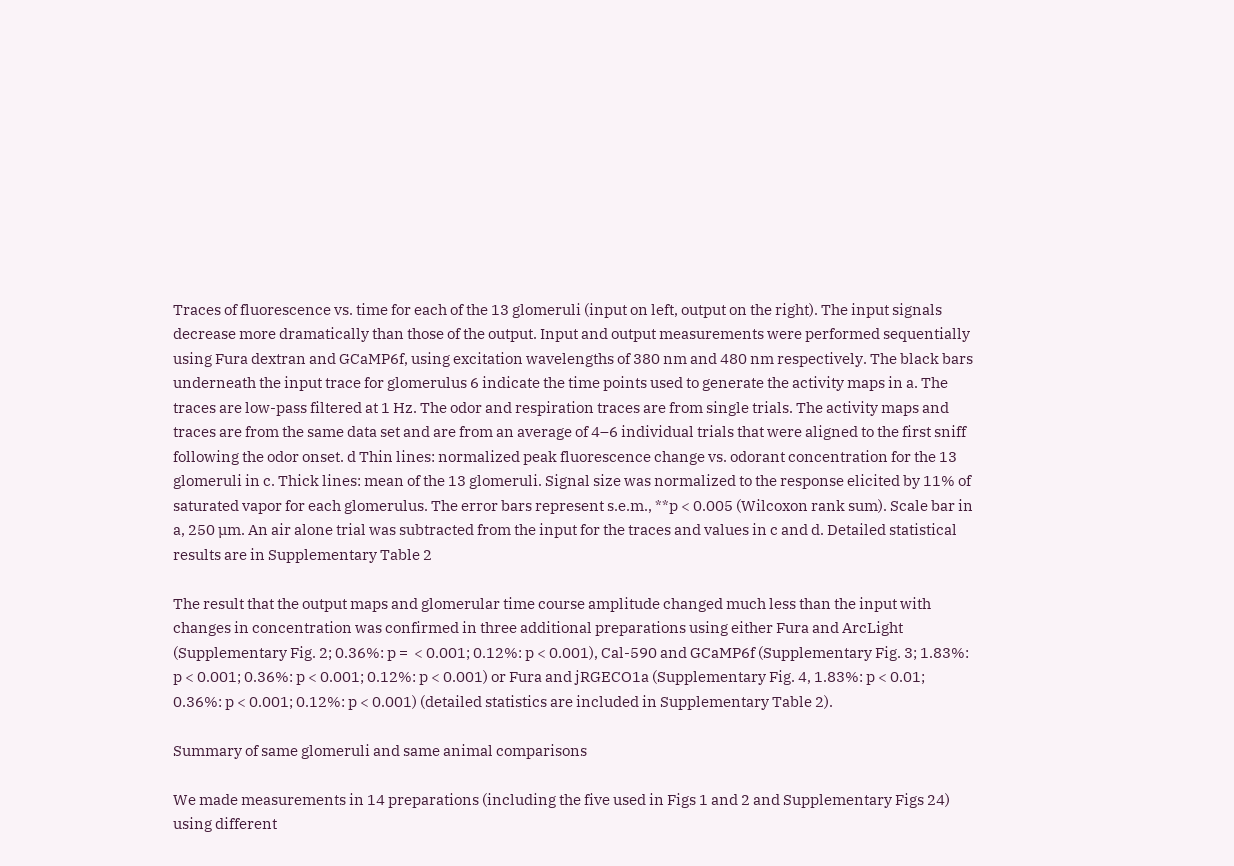Traces of fluorescence vs. time for each of the 13 glomeruli (input on left, output on the right). The input signals decrease more dramatically than those of the output. Input and output measurements were performed sequentially using Fura dextran and GCaMP6f, using excitation wavelengths of 380 nm and 480 nm respectively. The black bars underneath the input trace for glomerulus 6 indicate the time points used to generate the activity maps in a. The traces are low-pass filtered at 1 Hz. The odor and respiration traces are from single trials. The activity maps and traces are from the same data set and are from an average of 4–6 individual trials that were aligned to the first sniff following the odor onset. d Thin lines: normalized peak fluorescence change vs. odorant concentration for the 13 glomeruli in c. Thick lines: mean of the 13 glomeruli. Signal size was normalized to the response elicited by 11% of saturated vapor for each glomerulus. The error bars represent s.e.m., **p < 0.005 (Wilcoxon rank sum). Scale bar in a, 250 µm. An air alone trial was subtracted from the input for the traces and values in c and d. Detailed statistical results are in Supplementary Table 2

The result that the output maps and glomerular time course amplitude changed much less than the input with changes in concentration was confirmed in three additional preparations using either Fura and ArcLight (Supplementary Fig. 2; 0.36%: p =  < 0.001; 0.12%: p < 0.001), Cal-590 and GCaMP6f (Supplementary Fig. 3; 1.83%: p < 0.001; 0.36%: p < 0.001; 0.12%: p < 0.001) or Fura and jRGECO1a (Supplementary Fig. 4, 1.83%: p < 0.01; 0.36%: p < 0.001; 0.12%: p < 0.001) (detailed statistics are included in Supplementary Table 2).

Summary of same glomeruli and same animal comparisons

We made measurements in 14 preparations (including the five used in Figs 1 and 2 and Supplementary Figs 24) using different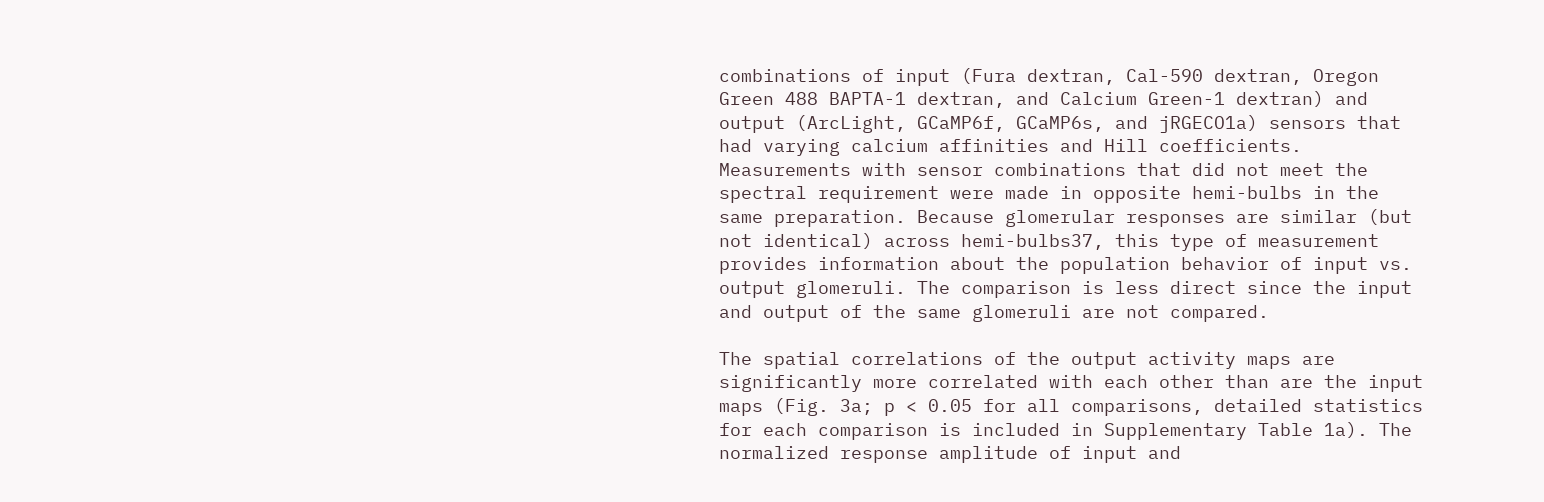combinations of input (Fura dextran, Cal-590 dextran, Oregon Green 488 BAPTA-1 dextran, and Calcium Green-1 dextran) and output (ArcLight, GCaMP6f, GCaMP6s, and jRGECO1a) sensors that had varying calcium affinities and Hill coefficients. Measurements with sensor combinations that did not meet the spectral requirement were made in opposite hemi-bulbs in the same preparation. Because glomerular responses are similar (but not identical) across hemi-bulbs37, this type of measurement provides information about the population behavior of input vs. output glomeruli. The comparison is less direct since the input and output of the same glomeruli are not compared.

The spatial correlations of the output activity maps are significantly more correlated with each other than are the input maps (Fig. 3a; p < 0.05 for all comparisons, detailed statistics for each comparison is included in Supplementary Table 1a). The normalized response amplitude of input and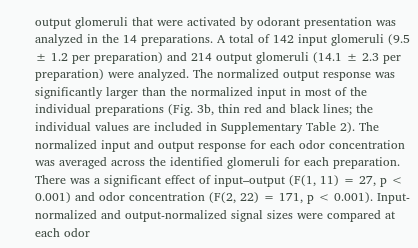output glomeruli that were activated by odorant presentation was analyzed in the 14 preparations. A total of 142 input glomeruli (9.5 ± 1.2 per preparation) and 214 output glomeruli (14.1 ± 2.3 per preparation) were analyzed. The normalized output response was significantly larger than the normalized input in most of the individual preparations (Fig. 3b, thin red and black lines; the individual values are included in Supplementary Table 2). The normalized input and output response for each odor concentration was averaged across the identified glomeruli for each preparation. There was a significant effect of input–output (F(1, 11) = 27, p < 0.001) and odor concentration (F(2, 22) = 171, p < 0.001). Input-normalized and output-normalized signal sizes were compared at each odor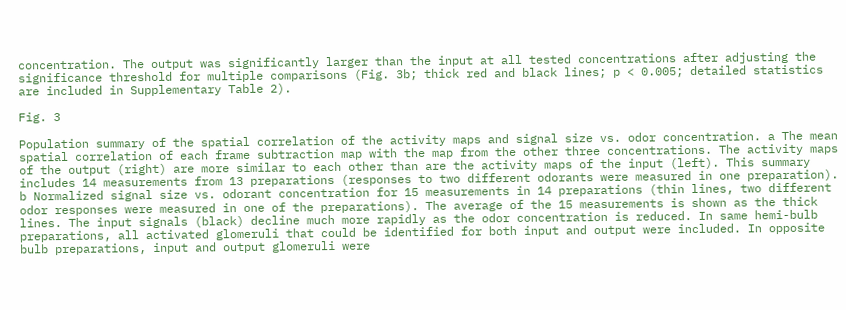concentration. The output was significantly larger than the input at all tested concentrations after adjusting the significance threshold for multiple comparisons (Fig. 3b; thick red and black lines; p < 0.005; detailed statistics are included in Supplementary Table 2).

Fig. 3

Population summary of the spatial correlation of the activity maps and signal size vs. odor concentration. a The mean spatial correlation of each frame subtraction map with the map from the other three concentrations. The activity maps of the output (right) are more similar to each other than are the activity maps of the input (left). This summary includes 14 measurements from 13 preparations (responses to two different odorants were measured in one preparation). b Normalized signal size vs. odorant concentration for 15 measurements in 14 preparations (thin lines, two different odor responses were measured in one of the preparations). The average of the 15 measurements is shown as the thick lines. The input signals (black) decline much more rapidly as the odor concentration is reduced. In same hemi-bulb preparations, all activated glomeruli that could be identified for both input and output were included. In opposite bulb preparations, input and output glomeruli were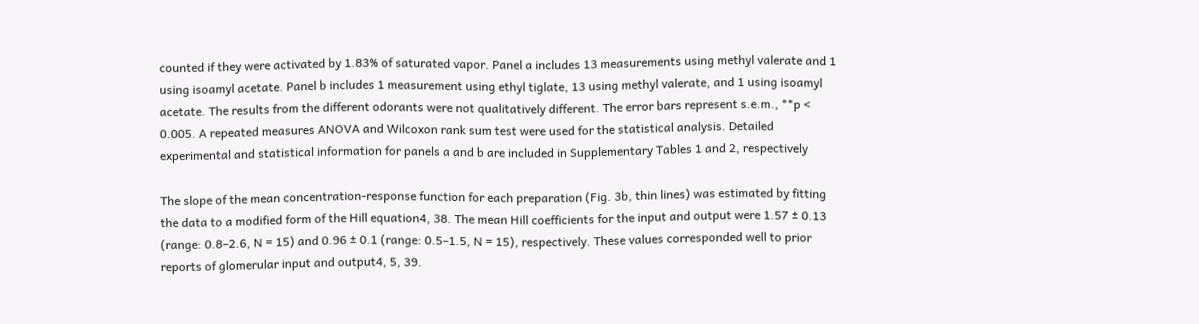counted if they were activated by 1.83% of saturated vapor. Panel a includes 13 measurements using methyl valerate and 1 using isoamyl acetate. Panel b includes 1 measurement using ethyl tiglate, 13 using methyl valerate, and 1 using isoamyl acetate. The results from the different odorants were not qualitatively different. The error bars represent s.e.m., **p < 0.005. A repeated measures ANOVA and Wilcoxon rank sum test were used for the statistical analysis. Detailed experimental and statistical information for panels a and b are included in Supplementary Tables 1 and 2, respectively

The slope of the mean concentration-response function for each preparation (Fig. 3b, thin lines) was estimated by fitting the data to a modified form of the Hill equation4, 38. The mean Hill coefficients for the input and output were 1.57 ± 0.13 (range: 0.8–2.6, N = 15) and 0.96 ± 0.1 (range: 0.5–1.5, N = 15), respectively. These values corresponded well to prior reports of glomerular input and output4, 5, 39.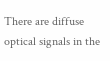There are diffuse optical signals in the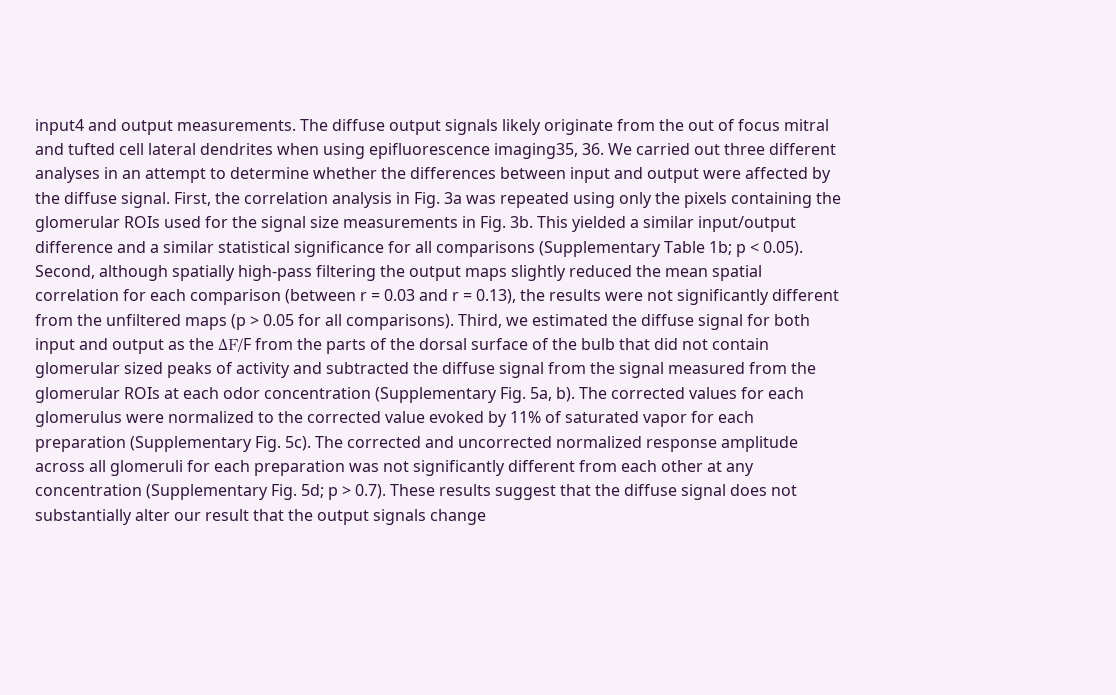input4 and output measurements. The diffuse output signals likely originate from the out of focus mitral and tufted cell lateral dendrites when using epifluorescence imaging35, 36. We carried out three different analyses in an attempt to determine whether the differences between input and output were affected by the diffuse signal. First, the correlation analysis in Fig. 3a was repeated using only the pixels containing the glomerular ROIs used for the signal size measurements in Fig. 3b. This yielded a similar input/output difference and a similar statistical significance for all comparisons (Supplementary Table 1b; p < 0.05). Second, although spatially high-pass filtering the output maps slightly reduced the mean spatial correlation for each comparison (between r = 0.03 and r = 0.13), the results were not significantly different from the unfiltered maps (p > 0.05 for all comparisons). Third, we estimated the diffuse signal for both input and output as the ΔF/F from the parts of the dorsal surface of the bulb that did not contain glomerular sized peaks of activity and subtracted the diffuse signal from the signal measured from the glomerular ROIs at each odor concentration (Supplementary Fig. 5a, b). The corrected values for each glomerulus were normalized to the corrected value evoked by 11% of saturated vapor for each preparation (Supplementary Fig. 5c). The corrected and uncorrected normalized response amplitude across all glomeruli for each preparation was not significantly different from each other at any concentration (Supplementary Fig. 5d; p > 0.7). These results suggest that the diffuse signal does not substantially alter our result that the output signals change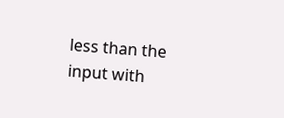less than the input with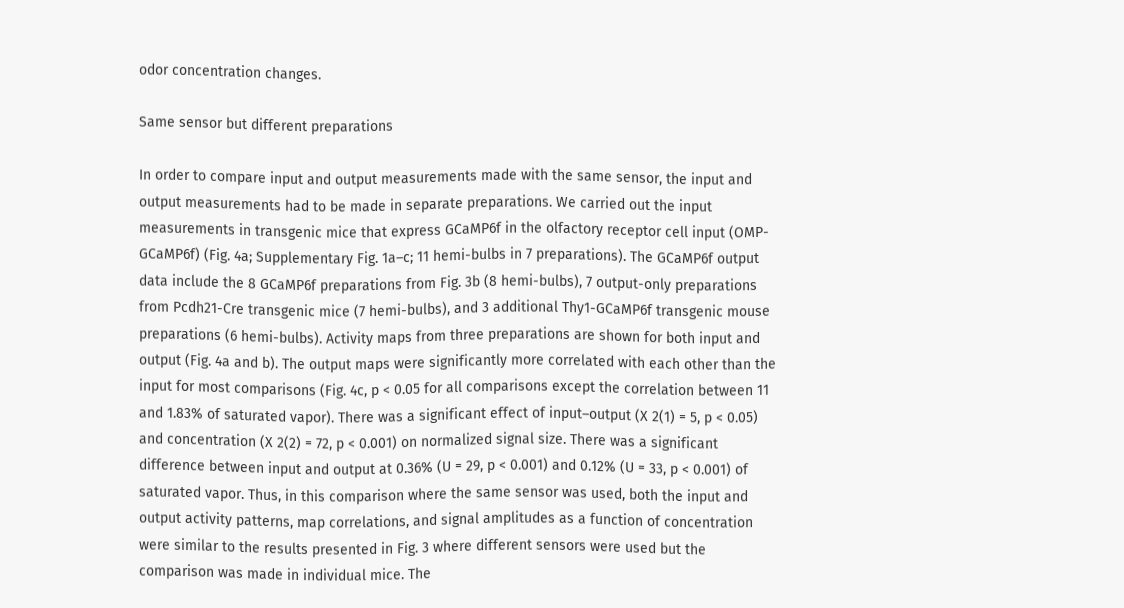odor concentration changes.

Same sensor but different preparations

In order to compare input and output measurements made with the same sensor, the input and output measurements had to be made in separate preparations. We carried out the input measurements in transgenic mice that express GCaMP6f in the olfactory receptor cell input (OMP-GCaMP6f) (Fig. 4a; Supplementary Fig. 1a–c; 11 hemi-bulbs in 7 preparations). The GCaMP6f output data include the 8 GCaMP6f preparations from Fig. 3b (8 hemi-bulbs), 7 output-only preparations from Pcdh21-Cre transgenic mice (7 hemi-bulbs), and 3 additional Thy1-GCaMP6f transgenic mouse preparations (6 hemi-bulbs). Activity maps from three preparations are shown for both input and output (Fig. 4a and b). The output maps were significantly more correlated with each other than the input for most comparisons (Fig. 4c, p < 0.05 for all comparisons except the correlation between 11 and 1.83% of saturated vapor). There was a significant effect of input–output (Χ 2(1) = 5, p < 0.05) and concentration (Χ 2(2) = 72, p < 0.001) on normalized signal size. There was a significant difference between input and output at 0.36% (U = 29, p < 0.001) and 0.12% (U = 33, p < 0.001) of saturated vapor. Thus, in this comparison where the same sensor was used, both the input and output activity patterns, map correlations, and signal amplitudes as a function of concentration were similar to the results presented in Fig. 3 where different sensors were used but the comparison was made in individual mice. The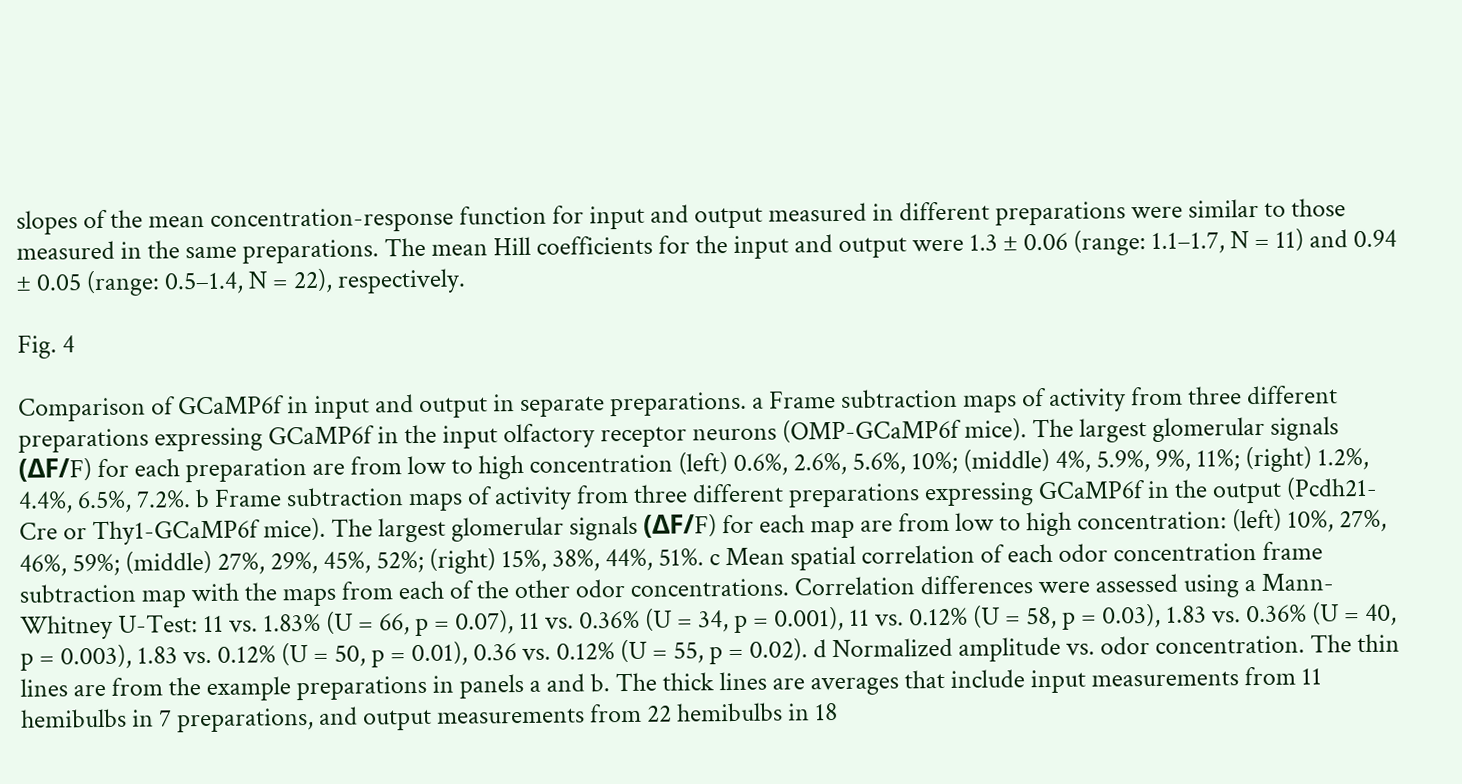slopes of the mean concentration-response function for input and output measured in different preparations were similar to those measured in the same preparations. The mean Hill coefficients for the input and output were 1.3 ± 0.06 (range: 1.1–1.7, N = 11) and 0.94 ± 0.05 (range: 0.5–1.4, N = 22), respectively.

Fig. 4

Comparison of GCaMP6f in input and output in separate preparations. a Frame subtraction maps of activity from three different preparations expressing GCaMP6f in the input olfactory receptor neurons (OMP-GCaMP6f mice). The largest glomerular signals (ΔF/F) for each preparation are from low to high concentration (left) 0.6%, 2.6%, 5.6%, 10%; (middle) 4%, 5.9%, 9%, 11%; (right) 1.2%, 4.4%, 6.5%, 7.2%. b Frame subtraction maps of activity from three different preparations expressing GCaMP6f in the output (Pcdh21-Cre or Thy1-GCaMP6f mice). The largest glomerular signals (ΔF/F) for each map are from low to high concentration: (left) 10%, 27%, 46%, 59%; (middle) 27%, 29%, 45%, 52%; (right) 15%, 38%, 44%, 51%. c Mean spatial correlation of each odor concentration frame subtraction map with the maps from each of the other odor concentrations. Correlation differences were assessed using a Mann-Whitney U-Test: 11 vs. 1.83% (U = 66, p = 0.07), 11 vs. 0.36% (U = 34, p = 0.001), 11 vs. 0.12% (U = 58, p = 0.03), 1.83 vs. 0.36% (U = 40, p = 0.003), 1.83 vs. 0.12% (U = 50, p = 0.01), 0.36 vs. 0.12% (U = 55, p = 0.02). d Normalized amplitude vs. odor concentration. The thin lines are from the example preparations in panels a and b. The thick lines are averages that include input measurements from 11 hemibulbs in 7 preparations, and output measurements from 22 hemibulbs in 18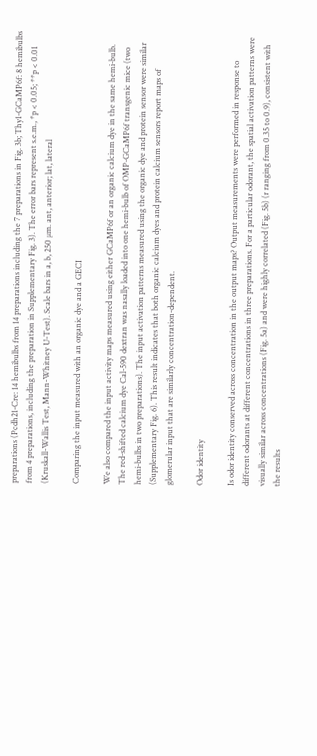preparations (Pcdh21-Cre: 14 hemibulbs from 14 preparations including the 7 preparations in Fig. 3b; Thy1-GCaMP6f: 8 hemibulbs from 4 preparations, including the preparation in Supplementary Fig. 3). The error bars represent s.e.m., *p < 0.05; **p < 0.01 (Kruskall-Wallis Test, Mann-Whitney U-Test). Scale bars in a, b, 250 µm. ant, anterior; lat, lateral

Comparing the input measured with an organic dye and a GECI

We also compared the input activity maps measured using either GCaMP6f or an organic calcium dye in the same hemi-bulb. The red-shifted calcium dye Cal-590 dextran was nasally loaded into one hemi-bulb of OMP-GCaMP6f transgenic mice (two hemi-bulbs in two preparations). The input activation patterns measured using the organic dye and protein sensor were similar (Supplementary Fig. 6). This result indicates that both organic calcium dyes and protein calcium sensors report maps of glomerular input that are similarly concentration-dependent.

Odor identity

Is odor identity conserved across concentration in the output maps? Output measurements were performed in response to different odorants at different concentrations in three preparations. For a particular odorant, the spatial activation patterns were visually similar across concentrations (Fig. 5a) and were highly correlated (Fig. 5b) (r ranging from 0.35 to 0.9), consistent with the results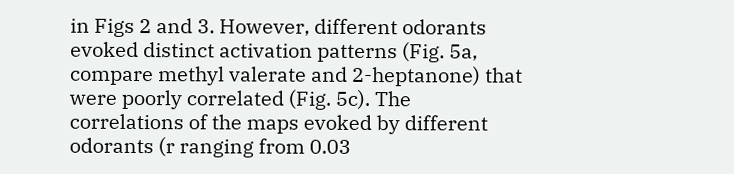in Figs 2 and 3. However, different odorants evoked distinct activation patterns (Fig. 5a, compare methyl valerate and 2-heptanone) that were poorly correlated (Fig. 5c). The correlations of the maps evoked by different odorants (r ranging from 0.03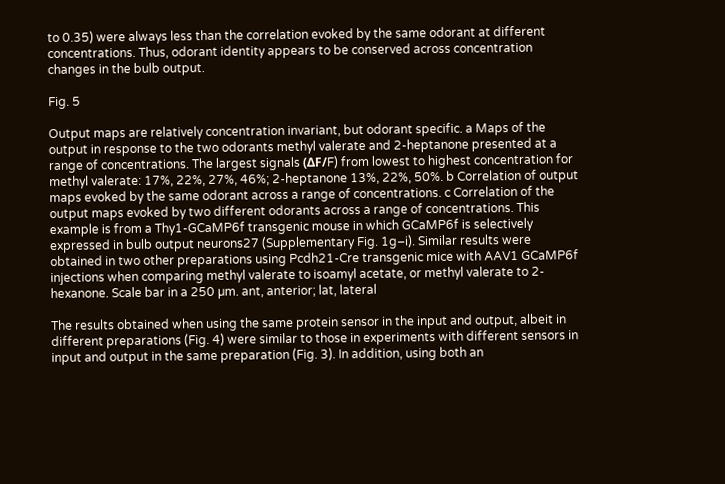to 0.35) were always less than the correlation evoked by the same odorant at different concentrations. Thus, odorant identity appears to be conserved across concentration changes in the bulb output.

Fig. 5

Output maps are relatively concentration invariant, but odorant specific. a Maps of the output in response to the two odorants methyl valerate and 2-heptanone presented at a range of concentrations. The largest signals (ΔF/F) from lowest to highest concentration for methyl valerate: 17%, 22%, 27%, 46%; 2-heptanone 13%, 22%, 50%. b Correlation of output maps evoked by the same odorant across a range of concentrations. c Correlation of the output maps evoked by two different odorants across a range of concentrations. This example is from a Thy1-GCaMP6f transgenic mouse in which GCaMP6f is selectively expressed in bulb output neurons27 (Supplementary Fig. 1g–i). Similar results were obtained in two other preparations using Pcdh21-Cre transgenic mice with AAV1 GCaMP6f injections when comparing methyl valerate to isoamyl acetate, or methyl valerate to 2-hexanone. Scale bar in a 250 µm. ant, anterior; lat, lateral

The results obtained when using the same protein sensor in the input and output, albeit in different preparations (Fig. 4) were similar to those in experiments with different sensors in input and output in the same preparation (Fig. 3). In addition, using both an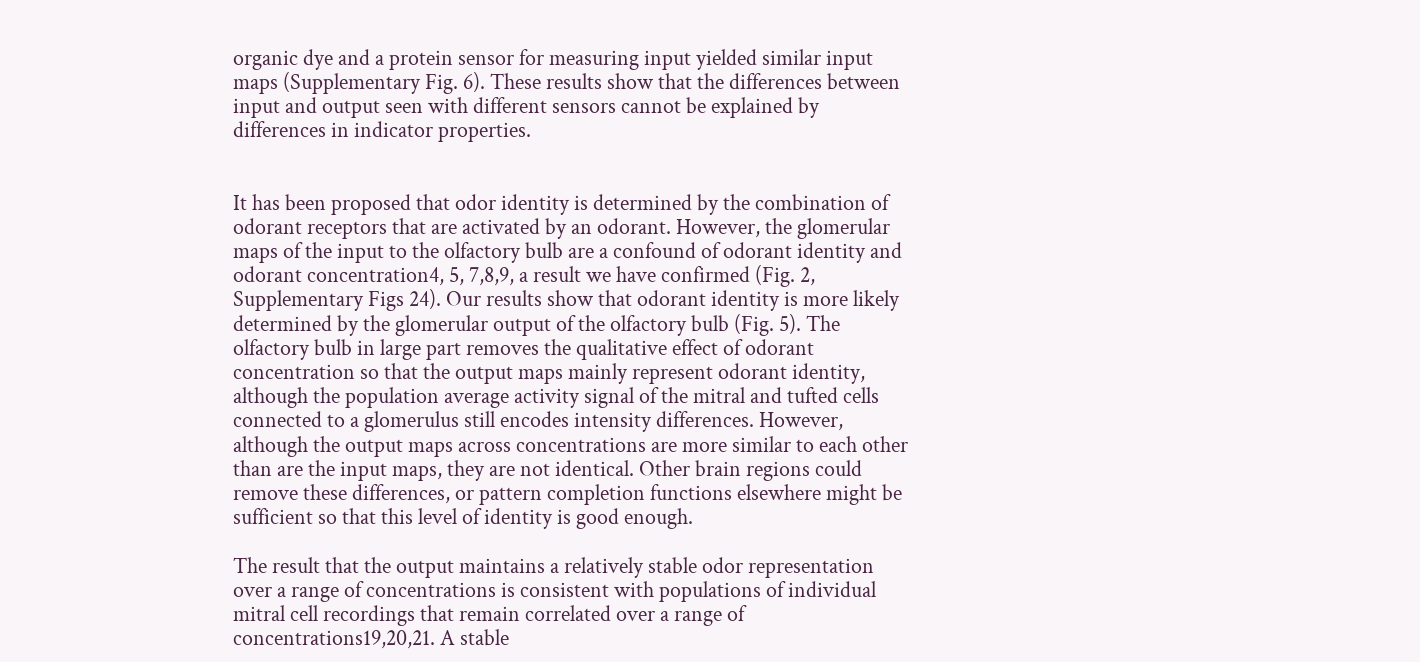organic dye and a protein sensor for measuring input yielded similar input maps (Supplementary Fig. 6). These results show that the differences between input and output seen with different sensors cannot be explained by differences in indicator properties.


It has been proposed that odor identity is determined by the combination of odorant receptors that are activated by an odorant. However, the glomerular maps of the input to the olfactory bulb are a confound of odorant identity and odorant concentration4, 5, 7,8,9, a result we have confirmed (Fig. 2, Supplementary Figs 24). Our results show that odorant identity is more likely determined by the glomerular output of the olfactory bulb (Fig. 5). The olfactory bulb in large part removes the qualitative effect of odorant concentration so that the output maps mainly represent odorant identity, although the population average activity signal of the mitral and tufted cells connected to a glomerulus still encodes intensity differences. However, although the output maps across concentrations are more similar to each other than are the input maps, they are not identical. Other brain regions could remove these differences, or pattern completion functions elsewhere might be sufficient so that this level of identity is good enough.

The result that the output maintains a relatively stable odor representation over a range of concentrations is consistent with populations of individual mitral cell recordings that remain correlated over a range of concentrations19,20,21. A stable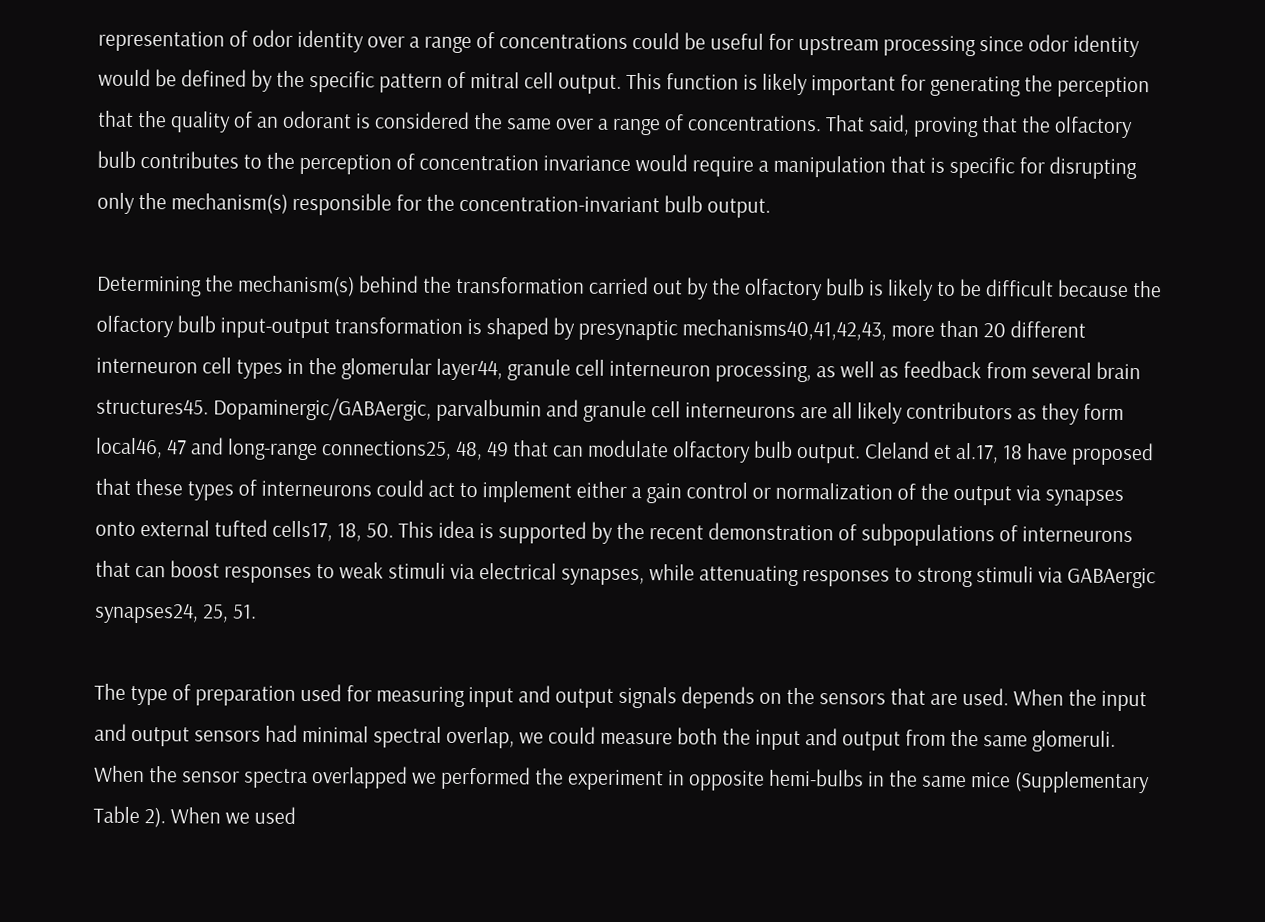representation of odor identity over a range of concentrations could be useful for upstream processing since odor identity would be defined by the specific pattern of mitral cell output. This function is likely important for generating the perception that the quality of an odorant is considered the same over a range of concentrations. That said, proving that the olfactory bulb contributes to the perception of concentration invariance would require a manipulation that is specific for disrupting only the mechanism(s) responsible for the concentration-invariant bulb output.

Determining the mechanism(s) behind the transformation carried out by the olfactory bulb is likely to be difficult because the olfactory bulb input-output transformation is shaped by presynaptic mechanisms40,41,42,43, more than 20 different interneuron cell types in the glomerular layer44, granule cell interneuron processing, as well as feedback from several brain structures45. Dopaminergic/GABAergic, parvalbumin and granule cell interneurons are all likely contributors as they form local46, 47 and long-range connections25, 48, 49 that can modulate olfactory bulb output. Cleland et al.17, 18 have proposed that these types of interneurons could act to implement either a gain control or normalization of the output via synapses onto external tufted cells17, 18, 50. This idea is supported by the recent demonstration of subpopulations of interneurons that can boost responses to weak stimuli via electrical synapses, while attenuating responses to strong stimuli via GABAergic synapses24, 25, 51.

The type of preparation used for measuring input and output signals depends on the sensors that are used. When the input and output sensors had minimal spectral overlap, we could measure both the input and output from the same glomeruli. When the sensor spectra overlapped we performed the experiment in opposite hemi-bulbs in the same mice (Supplementary Table 2). When we used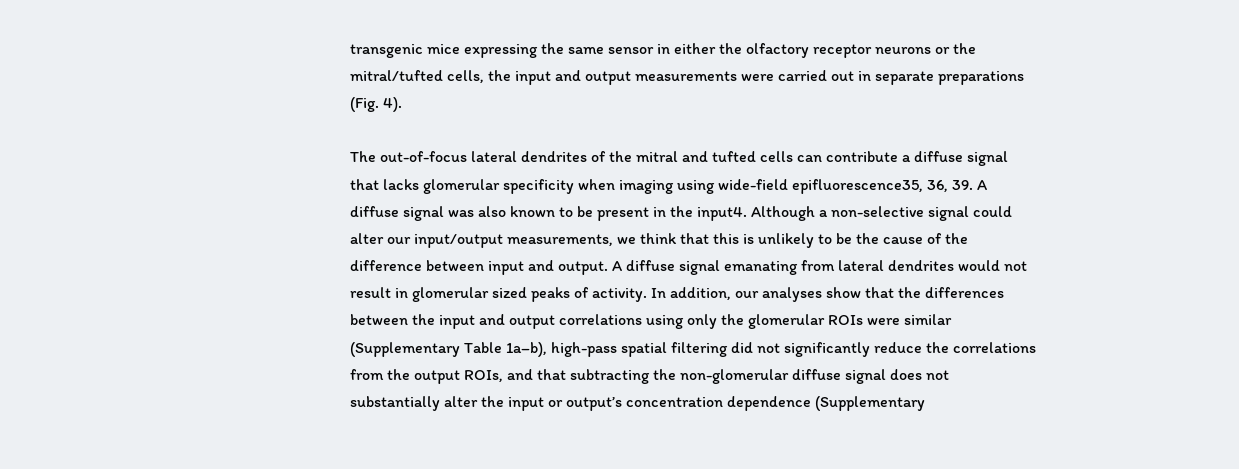transgenic mice expressing the same sensor in either the olfactory receptor neurons or the mitral/tufted cells, the input and output measurements were carried out in separate preparations (Fig. 4).

The out-of-focus lateral dendrites of the mitral and tufted cells can contribute a diffuse signal that lacks glomerular specificity when imaging using wide-field epifluorescence35, 36, 39. A diffuse signal was also known to be present in the input4. Although a non-selective signal could alter our input/output measurements, we think that this is unlikely to be the cause of the difference between input and output. A diffuse signal emanating from lateral dendrites would not result in glomerular sized peaks of activity. In addition, our analyses show that the differences between the input and output correlations using only the glomerular ROIs were similar (Supplementary Table 1a–b), high-pass spatial filtering did not significantly reduce the correlations from the output ROIs, and that subtracting the non-glomerular diffuse signal does not substantially alter the input or output’s concentration dependence (Supplementary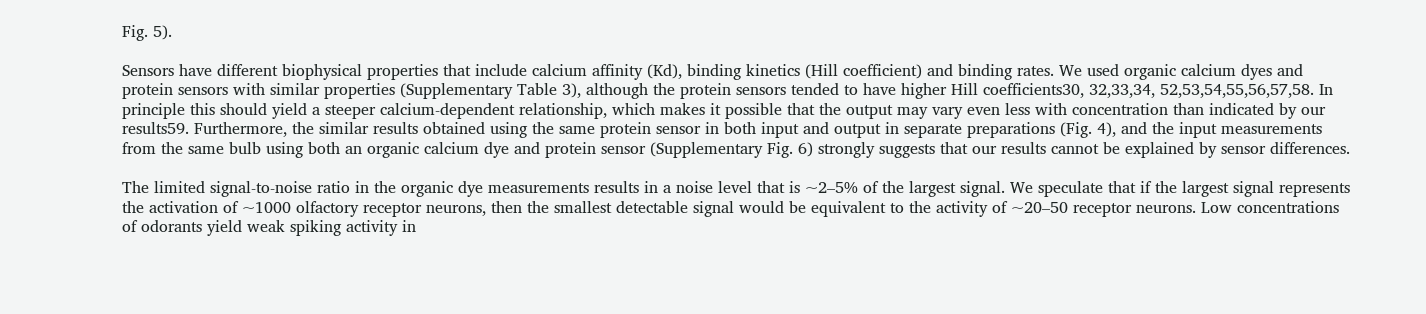Fig. 5).

Sensors have different biophysical properties that include calcium affinity (Kd), binding kinetics (Hill coefficient) and binding rates. We used organic calcium dyes and protein sensors with similar properties (Supplementary Table 3), although the protein sensors tended to have higher Hill coefficients30, 32,33,34, 52,53,54,55,56,57,58. In principle this should yield a steeper calcium-dependent relationship, which makes it possible that the output may vary even less with concentration than indicated by our results59. Furthermore, the similar results obtained using the same protein sensor in both input and output in separate preparations (Fig. 4), and the input measurements from the same bulb using both an organic calcium dye and protein sensor (Supplementary Fig. 6) strongly suggests that our results cannot be explained by sensor differences.

The limited signal-to-noise ratio in the organic dye measurements results in a noise level that is ~2–5% of the largest signal. We speculate that if the largest signal represents the activation of ~1000 olfactory receptor neurons, then the smallest detectable signal would be equivalent to the activity of ~20–50 receptor neurons. Low concentrations of odorants yield weak spiking activity in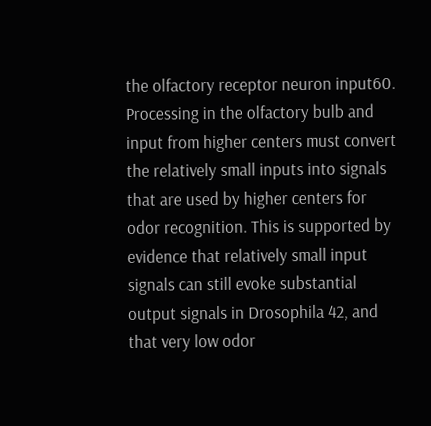the olfactory receptor neuron input60. Processing in the olfactory bulb and input from higher centers must convert the relatively small inputs into signals that are used by higher centers for odor recognition. This is supported by evidence that relatively small input signals can still evoke substantial output signals in Drosophila 42, and that very low odor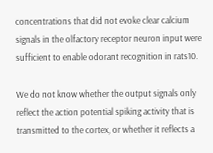concentrations that did not evoke clear calcium signals in the olfactory receptor neuron input were sufficient to enable odorant recognition in rats10.

We do not know whether the output signals only reflect the action potential spiking activity that is transmitted to the cortex, or whether it reflects a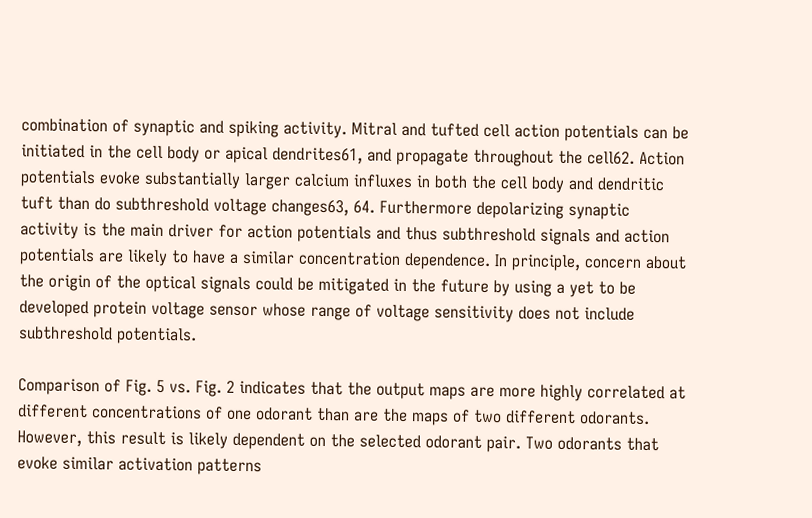combination of synaptic and spiking activity. Mitral and tufted cell action potentials can be initiated in the cell body or apical dendrites61, and propagate throughout the cell62. Action potentials evoke substantially larger calcium influxes in both the cell body and dendritic tuft than do subthreshold voltage changes63, 64. Furthermore depolarizing synaptic activity is the main driver for action potentials and thus subthreshold signals and action potentials are likely to have a similar concentration dependence. In principle, concern about the origin of the optical signals could be mitigated in the future by using a yet to be developed protein voltage sensor whose range of voltage sensitivity does not include subthreshold potentials.

Comparison of Fig. 5 vs. Fig. 2 indicates that the output maps are more highly correlated at different concentrations of one odorant than are the maps of two different odorants. However, this result is likely dependent on the selected odorant pair. Two odorants that evoke similar activation patterns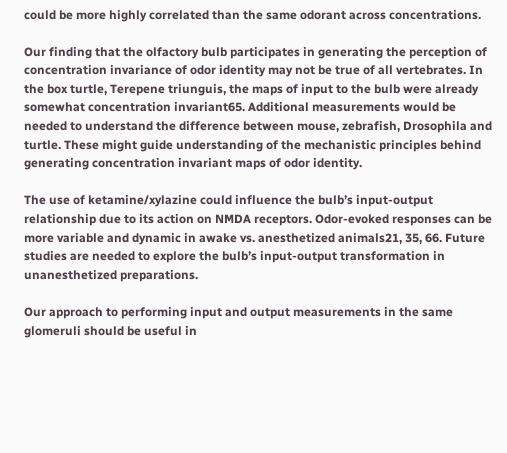could be more highly correlated than the same odorant across concentrations.

Our finding that the olfactory bulb participates in generating the perception of concentration invariance of odor identity may not be true of all vertebrates. In the box turtle, Terepene triunguis, the maps of input to the bulb were already somewhat concentration invariant65. Additional measurements would be needed to understand the difference between mouse, zebrafish, Drosophila and turtle. These might guide understanding of the mechanistic principles behind generating concentration invariant maps of odor identity.

The use of ketamine/xylazine could influence the bulb’s input-output relationship due to its action on NMDA receptors. Odor-evoked responses can be more variable and dynamic in awake vs. anesthetized animals21, 35, 66. Future studies are needed to explore the bulb’s input-output transformation in unanesthetized preparations.

Our approach to performing input and output measurements in the same glomeruli should be useful in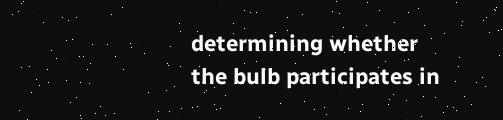determining whether the bulb participates in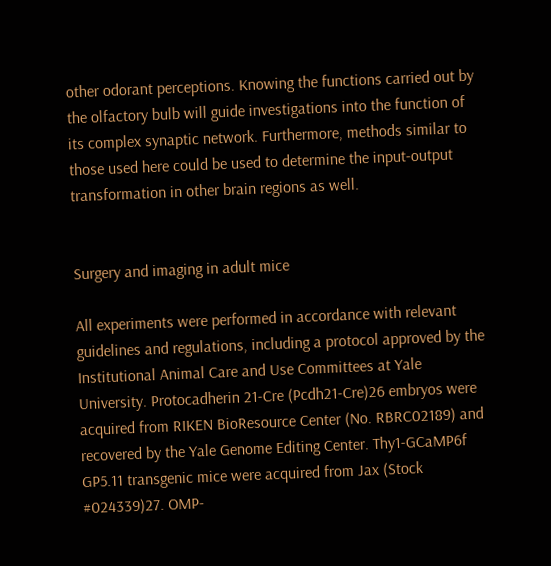other odorant perceptions. Knowing the functions carried out by the olfactory bulb will guide investigations into the function of its complex synaptic network. Furthermore, methods similar to those used here could be used to determine the input-output transformation in other brain regions as well.


Surgery and imaging in adult mice

All experiments were performed in accordance with relevant guidelines and regulations, including a protocol approved by the Institutional Animal Care and Use Committees at Yale University. Protocadherin 21-Cre (Pcdh21-Cre)26 embryos were acquired from RIKEN BioResource Center (No. RBRC02189) and recovered by the Yale Genome Editing Center. Thy1-GCaMP6f GP5.11 transgenic mice were acquired from Jax (Stock #024339)27. OMP-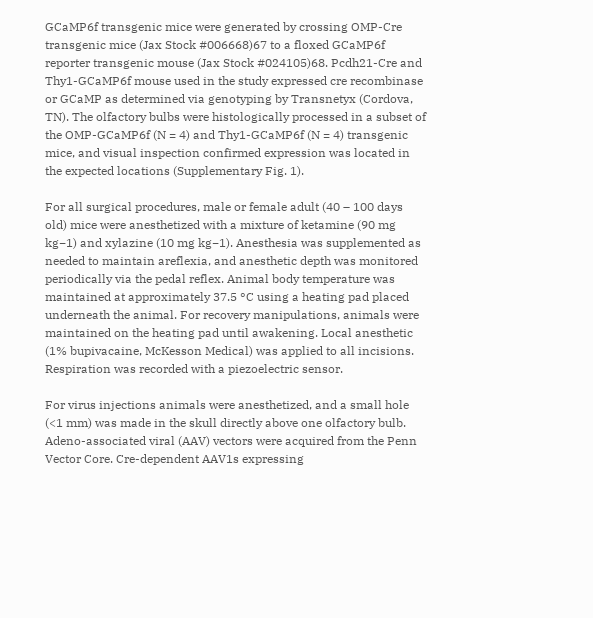GCaMP6f transgenic mice were generated by crossing OMP-Cre transgenic mice (Jax Stock #006668)67 to a floxed GCaMP6f reporter transgenic mouse (Jax Stock #024105)68. Pcdh21-Cre and Thy1-GCaMP6f mouse used in the study expressed cre recombinase or GCaMP as determined via genotyping by Transnetyx (Cordova, TN). The olfactory bulbs were histologically processed in a subset of the OMP-GCaMP6f (N = 4) and Thy1-GCaMP6f (N = 4) transgenic mice, and visual inspection confirmed expression was located in the expected locations (Supplementary Fig. 1).

For all surgical procedures, male or female adult (40 – 100 days old) mice were anesthetized with a mixture of ketamine (90 mg kg−1) and xylazine (10 mg kg−1). Anesthesia was supplemented as needed to maintain areflexia, and anesthetic depth was monitored periodically via the pedal reflex. Animal body temperature was maintained at approximately 37.5 °C using a heating pad placed underneath the animal. For recovery manipulations, animals were maintained on the heating pad until awakening. Local anesthetic (1% bupivacaine, McKesson Medical) was applied to all incisions. Respiration was recorded with a piezoelectric sensor.

For virus injections animals were anesthetized, and a small hole (<1 mm) was made in the skull directly above one olfactory bulb. Adeno-associated viral (AAV) vectors were acquired from the Penn Vector Core. Cre-dependent AAV1s expressing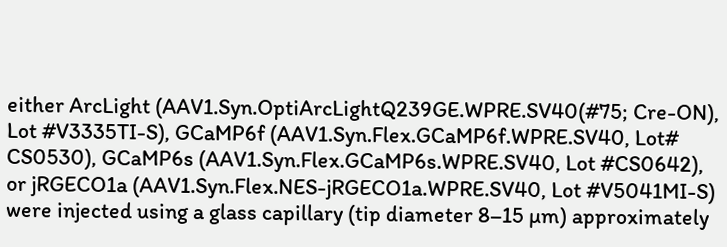either ArcLight (AAV1.Syn.OptiArcLightQ239GE.WPRE.SV40(#75; Cre-ON), Lot #V3335TI-S), GCaMP6f (AAV1.Syn.Flex.GCaMP6f.WPRE.SV40, Lot# CS0530), GCaMP6s (AAV1.Syn.Flex.GCaMP6s.WPRE.SV40, Lot #CS0642), or jRGECO1a (AAV1.Syn.Flex.NES-jRGECO1a.WPRE.SV40, Lot #V5041MI-S) were injected using a glass capillary (tip diameter 8–15 µm) approximately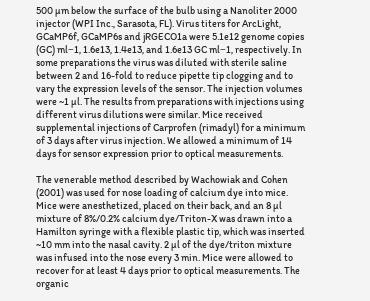500 µm below the surface of the bulb using a Nanoliter 2000 injector (WPI Inc., Sarasota, FL). Virus titers for ArcLight, GCaMP6f, GCaMP6s and jRGECO1a were 5.1e12 genome copies (GC) ml−1, 1.6e13, 1.4e13, and 1.6e13 GC ml−1, respectively. In some preparations the virus was diluted with sterile saline between 2 and 16-fold to reduce pipette tip clogging and to vary the expression levels of the sensor. The injection volumes were ~1 µl. The results from preparations with injections using different virus dilutions were similar. Mice received supplemental injections of Carprofen (rimadyl) for a minimum of 3 days after virus injection. We allowed a minimum of 14 days for sensor expression prior to optical measurements.

The venerable method described by Wachowiak and Cohen (2001) was used for nose loading of calcium dye into mice. Mice were anesthetized, placed on their back, and an 8 µl mixture of 8%/0.2% calcium dye/Triton-X was drawn into a Hamilton syringe with a flexible plastic tip, which was inserted ~10 mm into the nasal cavity. 2 µl of the dye/triton mixture was infused into the nose every 3 min. Mice were allowed to recover for at least 4 days prior to optical measurements. The organic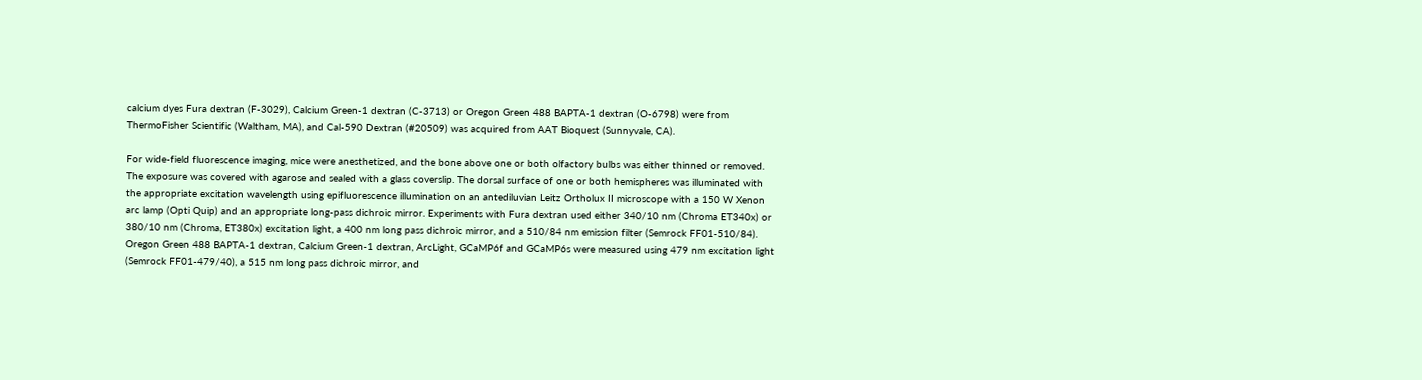calcium dyes Fura dextran (F-3029), Calcium Green-1 dextran (C-3713) or Oregon Green 488 BAPTA-1 dextran (O-6798) were from ThermoFisher Scientific (Waltham, MA), and Cal-590 Dextran (#20509) was acquired from AAT Bioquest (Sunnyvale, CA).

For wide-field fluorescence imaging, mice were anesthetized, and the bone above one or both olfactory bulbs was either thinned or removed. The exposure was covered with agarose and sealed with a glass coverslip. The dorsal surface of one or both hemispheres was illuminated with the appropriate excitation wavelength using epifluorescence illumination on an antediluvian Leitz Ortholux II microscope with a 150 W Xenon arc lamp (Opti Quip) and an appropriate long-pass dichroic mirror. Experiments with Fura dextran used either 340/10 nm (Chroma ET340x) or 380/10 nm (Chroma, ET380x) excitation light, a 400 nm long pass dichroic mirror, and a 510/84 nm emission filter (Semrock FF01-510/84). Oregon Green 488 BAPTA-1 dextran, Calcium Green-1 dextran, ArcLight, GCaMP6f and GCaMP6s were measured using 479 nm excitation light (Semrock FF01-479/40), a 515 nm long pass dichroic mirror, and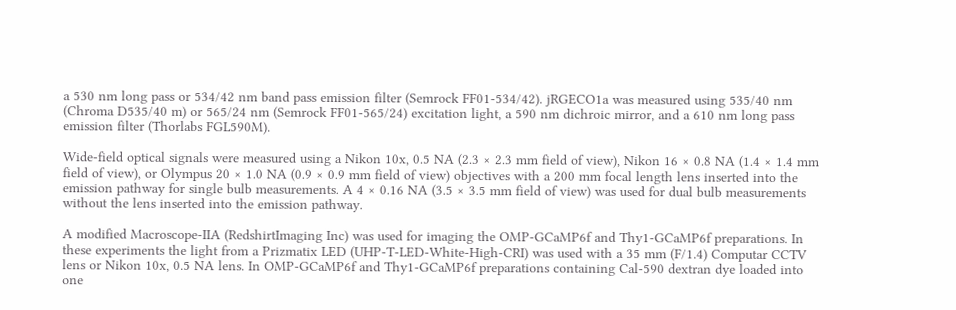a 530 nm long pass or 534/42 nm band pass emission filter (Semrock FF01-534/42). jRGECO1a was measured using 535/40 nm (Chroma D535/40 m) or 565/24 nm (Semrock FF01-565/24) excitation light, a 590 nm dichroic mirror, and a 610 nm long pass emission filter (Thorlabs FGL590M).

Wide-field optical signals were measured using a Nikon 10x, 0.5 NA (2.3 × 2.3 mm field of view), Nikon 16 × 0.8 NA (1.4 × 1.4 mm field of view), or Olympus 20 × 1.0 NA (0.9 × 0.9 mm field of view) objectives with a 200 mm focal length lens inserted into the emission pathway for single bulb measurements. A 4 × 0.16 NA (3.5 × 3.5 mm field of view) was used for dual bulb measurements without the lens inserted into the emission pathway.

A modified Macroscope-IIA (RedshirtImaging Inc) was used for imaging the OMP-GCaMP6f and Thy1-GCaMP6f preparations. In these experiments the light from a Prizmatix LED (UHP-T-LED-White-High-CRI) was used with a 35 mm (F/1.4) Computar CCTV lens or Nikon 10x, 0.5 NA lens. In OMP-GCaMP6f and Thy1-GCaMP6f preparations containing Cal-590 dextran dye loaded into one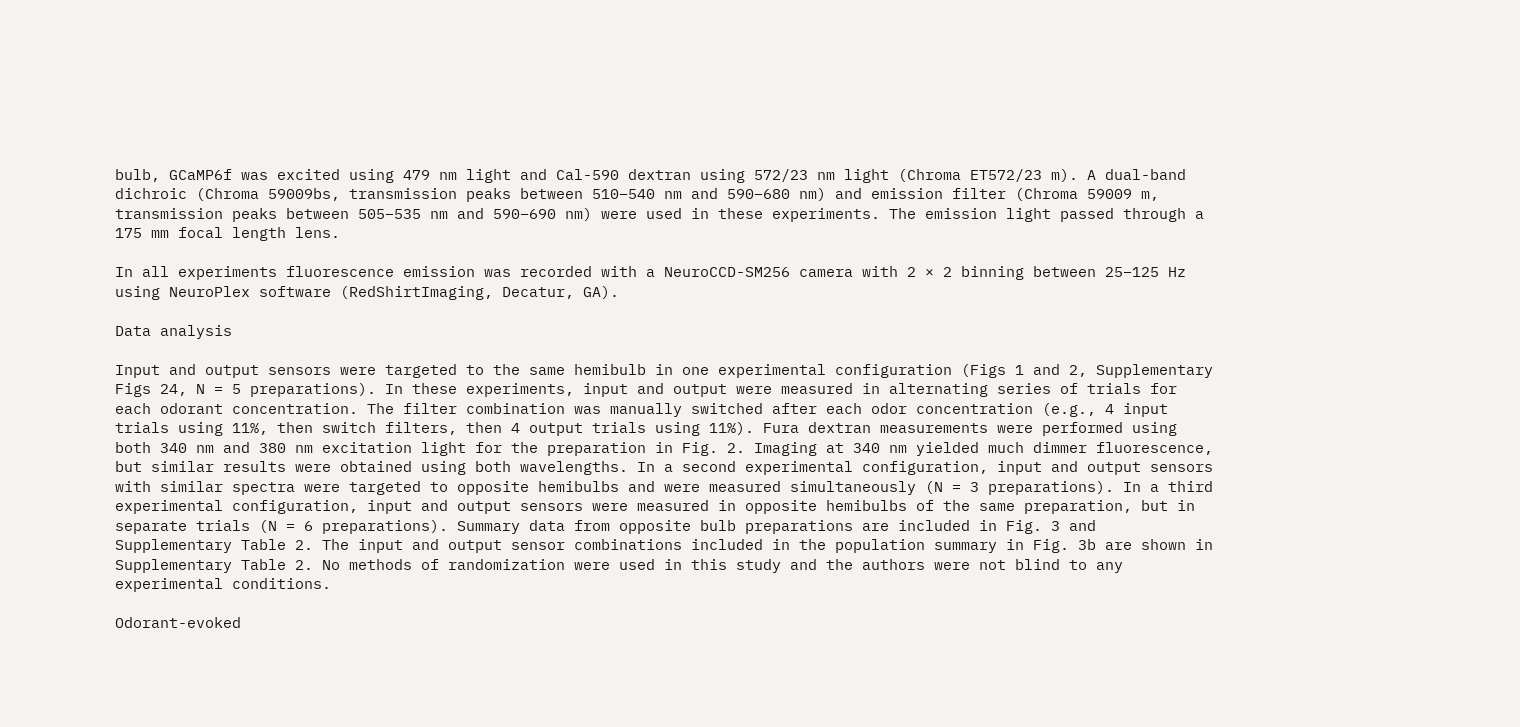bulb, GCaMP6f was excited using 479 nm light and Cal-590 dextran using 572/23 nm light (Chroma ET572/23 m). A dual-band dichroic (Chroma 59009bs, transmission peaks between 510–540 nm and 590–680 nm) and emission filter (Chroma 59009 m, transmission peaks between 505–535 nm and 590–690 nm) were used in these experiments. The emission light passed through a 175 mm focal length lens.

In all experiments fluorescence emission was recorded with a NeuroCCD-SM256 camera with 2 × 2 binning between 25–125 Hz using NeuroPlex software (RedShirtImaging, Decatur, GA).

Data analysis

Input and output sensors were targeted to the same hemibulb in one experimental configuration (Figs 1 and 2, Supplementary Figs 24, N = 5 preparations). In these experiments, input and output were measured in alternating series of trials for each odorant concentration. The filter combination was manually switched after each odor concentration (e.g., 4 input trials using 11%, then switch filters, then 4 output trials using 11%). Fura dextran measurements were performed using both 340 nm and 380 nm excitation light for the preparation in Fig. 2. Imaging at 340 nm yielded much dimmer fluorescence, but similar results were obtained using both wavelengths. In a second experimental configuration, input and output sensors with similar spectra were targeted to opposite hemibulbs and were measured simultaneously (N = 3 preparations). In a third experimental configuration, input and output sensors were measured in opposite hemibulbs of the same preparation, but in separate trials (N = 6 preparations). Summary data from opposite bulb preparations are included in Fig. 3 and Supplementary Table 2. The input and output sensor combinations included in the population summary in Fig. 3b are shown in Supplementary Table 2. No methods of randomization were used in this study and the authors were not blind to any experimental conditions.

Odorant-evoked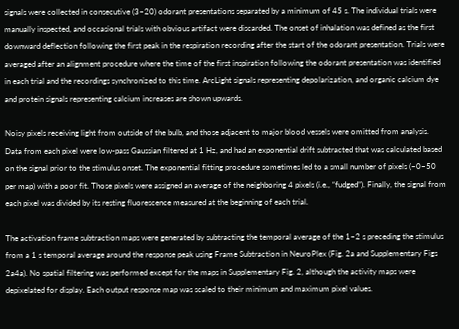signals were collected in consecutive (3–20) odorant presentations separated by a minimum of 45 s. The individual trials were manually inspected, and occasional trials with obvious artifact were discarded. The onset of inhalation was defined as the first downward deflection following the first peak in the respiration recording after the start of the odorant presentation. Trials were averaged after an alignment procedure where the time of the first inspiration following the odorant presentation was identified in each trial and the recordings synchronized to this time. ArcLight signals representing depolarization, and organic calcium dye and protein signals representing calcium increases are shown upwards.

Noisy pixels receiving light from outside of the bulb, and those adjacent to major blood vessels were omitted from analysis. Data from each pixel were low-pass Gaussian filtered at 1 Hz, and had an exponential drift subtracted that was calculated based on the signal prior to the stimulus onset. The exponential fitting procedure sometimes led to a small number of pixels (~0–50 per map) with a poor fit. Those pixels were assigned an average of the neighboring 4 pixels (i.e., “fudged”). Finally, the signal from each pixel was divided by its resting fluorescence measured at the beginning of each trial.

The activation frame subtraction maps were generated by subtracting the temporal average of the 1–2 s preceding the stimulus from a 1 s temporal average around the response peak using Frame Subtraction in NeuroPlex (Fig. 2a and Supplementary Figs 2a4a). No spatial filtering was performed except for the maps in Supplementary Fig. 2, although the activity maps were depixelated for display. Each output response map was scaled to their minimum and maximum pixel values.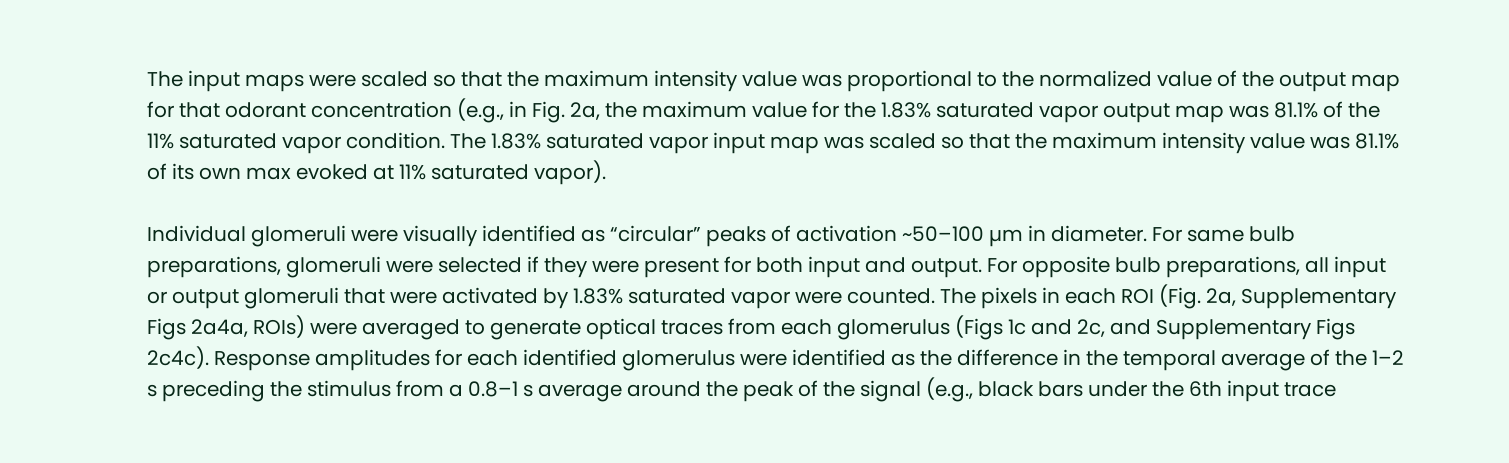The input maps were scaled so that the maximum intensity value was proportional to the normalized value of the output map for that odorant concentration (e.g., in Fig. 2a, the maximum value for the 1.83% saturated vapor output map was 81.1% of the 11% saturated vapor condition. The 1.83% saturated vapor input map was scaled so that the maximum intensity value was 81.1% of its own max evoked at 11% saturated vapor).

Individual glomeruli were visually identified as “circular” peaks of activation ~50–100 µm in diameter. For same bulb preparations, glomeruli were selected if they were present for both input and output. For opposite bulb preparations, all input or output glomeruli that were activated by 1.83% saturated vapor were counted. The pixels in each ROI (Fig. 2a, Supplementary Figs 2a4a, ROIs) were averaged to generate optical traces from each glomerulus (Figs 1c and 2c, and Supplementary Figs 2c4c). Response amplitudes for each identified glomerulus were identified as the difference in the temporal average of the 1–2 s preceding the stimulus from a 0.8–1 s average around the peak of the signal (e.g., black bars under the 6th input trace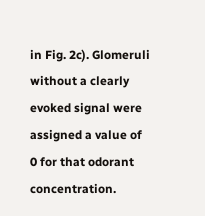in Fig. 2c). Glomeruli without a clearly evoked signal were assigned a value of 0 for that odorant concentration.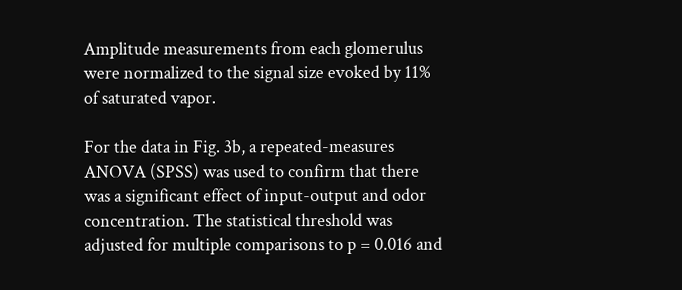Amplitude measurements from each glomerulus were normalized to the signal size evoked by 11% of saturated vapor.

For the data in Fig. 3b, a repeated-measures ANOVA (SPSS) was used to confirm that there was a significant effect of input-output and odor concentration. The statistical threshold was adjusted for multiple comparisons to p = 0.016 and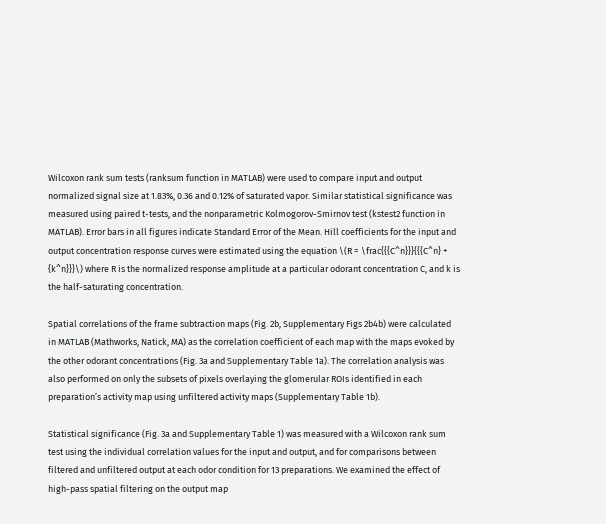Wilcoxon rank sum tests (ranksum function in MATLAB) were used to compare input and output normalized signal size at 1.83%, 0.36 and 0.12% of saturated vapor. Similar statistical significance was measured using paired t-tests, and the nonparametric Kolmogorov-Smirnov test (kstest2 function in MATLAB). Error bars in all figures indicate Standard Error of the Mean. Hill coefficients for the input and output concentration response curves were estimated using the equation \(R = \frac{{{C^n}}}{{{C^n} + {k^n}}}\) where R is the normalized response amplitude at a particular odorant concentration C, and k is the half-saturating concentration.

Spatial correlations of the frame subtraction maps (Fig. 2b, Supplementary Figs 2b4b) were calculated in MATLAB (Mathworks, Natick, MA) as the correlation coefficient of each map with the maps evoked by the other odorant concentrations (Fig. 3a and Supplementary Table 1a). The correlation analysis was also performed on only the subsets of pixels overlaying the glomerular ROIs identified in each preparation’s activity map using unfiltered activity maps (Supplementary Table 1b).

Statistical significance (Fig. 3a and Supplementary Table 1) was measured with a Wilcoxon rank sum test using the individual correlation values for the input and output, and for comparisons between filtered and unfiltered output at each odor condition for 13 preparations. We examined the effect of high-pass spatial filtering on the output map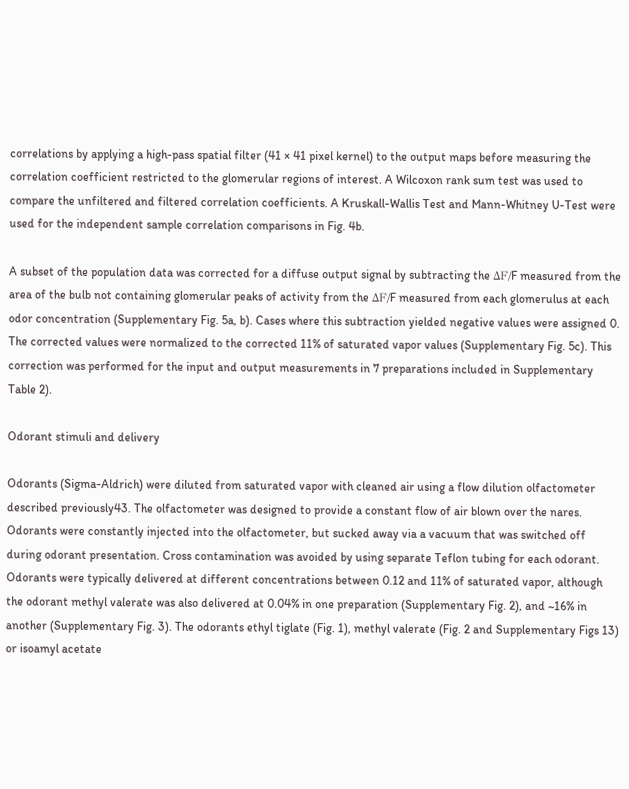correlations by applying a high-pass spatial filter (41 × 41 pixel kernel) to the output maps before measuring the correlation coefficient restricted to the glomerular regions of interest. A Wilcoxon rank sum test was used to compare the unfiltered and filtered correlation coefficients. A Kruskall-Wallis Test and Mann-Whitney U-Test were used for the independent sample correlation comparisons in Fig. 4b.

A subset of the population data was corrected for a diffuse output signal by subtracting the ΔF/F measured from the area of the bulb not containing glomerular peaks of activity from the ΔF/F measured from each glomerulus at each odor concentration (Supplementary Fig. 5a, b). Cases where this subtraction yielded negative values were assigned 0. The corrected values were normalized to the corrected 11% of saturated vapor values (Supplementary Fig. 5c). This correction was performed for the input and output measurements in 7 preparations included in Supplementary Table 2).

Odorant stimuli and delivery

Odorants (Sigma-Aldrich) were diluted from saturated vapor with cleaned air using a flow dilution olfactometer described previously43. The olfactometer was designed to provide a constant flow of air blown over the nares. Odorants were constantly injected into the olfactometer, but sucked away via a vacuum that was switched off during odorant presentation. Cross contamination was avoided by using separate Teflon tubing for each odorant. Odorants were typically delivered at different concentrations between 0.12 and 11% of saturated vapor, although the odorant methyl valerate was also delivered at 0.04% in one preparation (Supplementary Fig. 2), and ~16% in another (Supplementary Fig. 3). The odorants ethyl tiglate (Fig. 1), methyl valerate (Fig. 2 and Supplementary Figs 13) or isoamyl acetate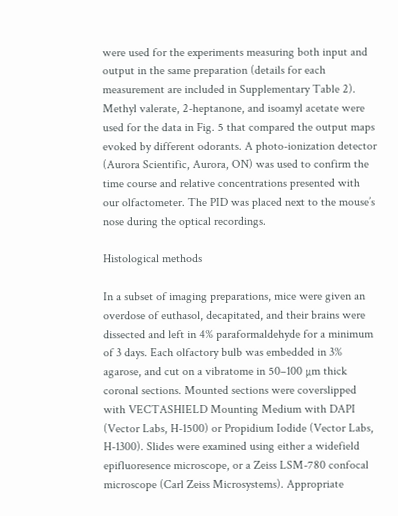were used for the experiments measuring both input and output in the same preparation (details for each measurement are included in Supplementary Table 2). Methyl valerate, 2-heptanone, and isoamyl acetate were used for the data in Fig. 5 that compared the output maps evoked by different odorants. A photo-ionization detector (Aurora Scientific, Aurora, ON) was used to confirm the time course and relative concentrations presented with our olfactometer. The PID was placed next to the mouse’s nose during the optical recordings.

Histological methods

In a subset of imaging preparations, mice were given an overdose of euthasol, decapitated, and their brains were dissected and left in 4% paraformaldehyde for a minimum of 3 days. Each olfactory bulb was embedded in 3% agarose, and cut on a vibratome in 50–100 µm thick coronal sections. Mounted sections were coverslipped with VECTASHIELD Mounting Medium with DAPI (Vector Labs, H-1500) or Propidium Iodide (Vector Labs, H-1300). Slides were examined using either a widefield epifluoresence microscope, or a Zeiss LSM-780 confocal microscope (Carl Zeiss Microsystems). Appropriate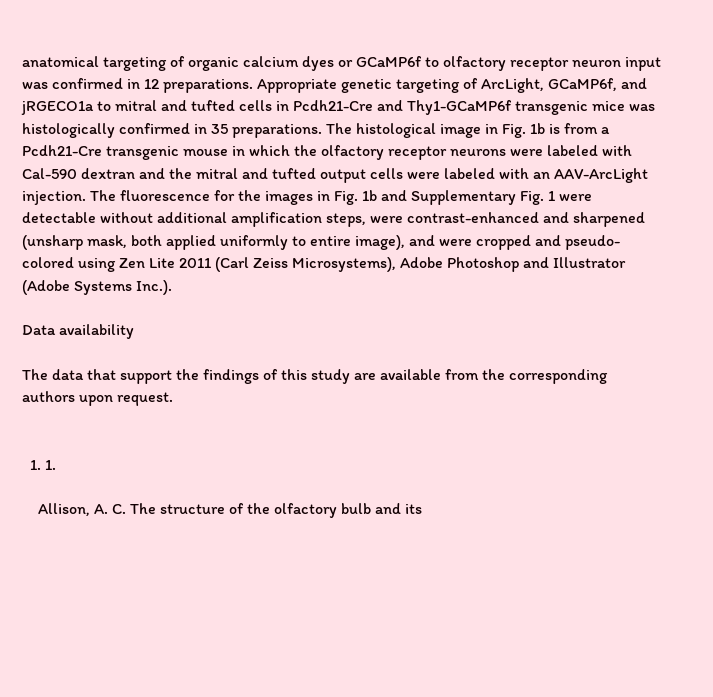anatomical targeting of organic calcium dyes or GCaMP6f to olfactory receptor neuron input was confirmed in 12 preparations. Appropriate genetic targeting of ArcLight, GCaMP6f, and jRGECO1a to mitral and tufted cells in Pcdh21-Cre and Thy1-GCaMP6f transgenic mice was histologically confirmed in 35 preparations. The histological image in Fig. 1b is from a Pcdh21-Cre transgenic mouse in which the olfactory receptor neurons were labeled with Cal-590 dextran and the mitral and tufted output cells were labeled with an AAV-ArcLight injection. The fluorescence for the images in Fig. 1b and Supplementary Fig. 1 were detectable without additional amplification steps, were contrast-enhanced and sharpened (unsharp mask, both applied uniformly to entire image), and were cropped and pseudo-colored using Zen Lite 2011 (Carl Zeiss Microsystems), Adobe Photoshop and Illustrator (Adobe Systems Inc.).

Data availability

The data that support the findings of this study are available from the corresponding authors upon request.


  1. 1.

    Allison, A. C. The structure of the olfactory bulb and its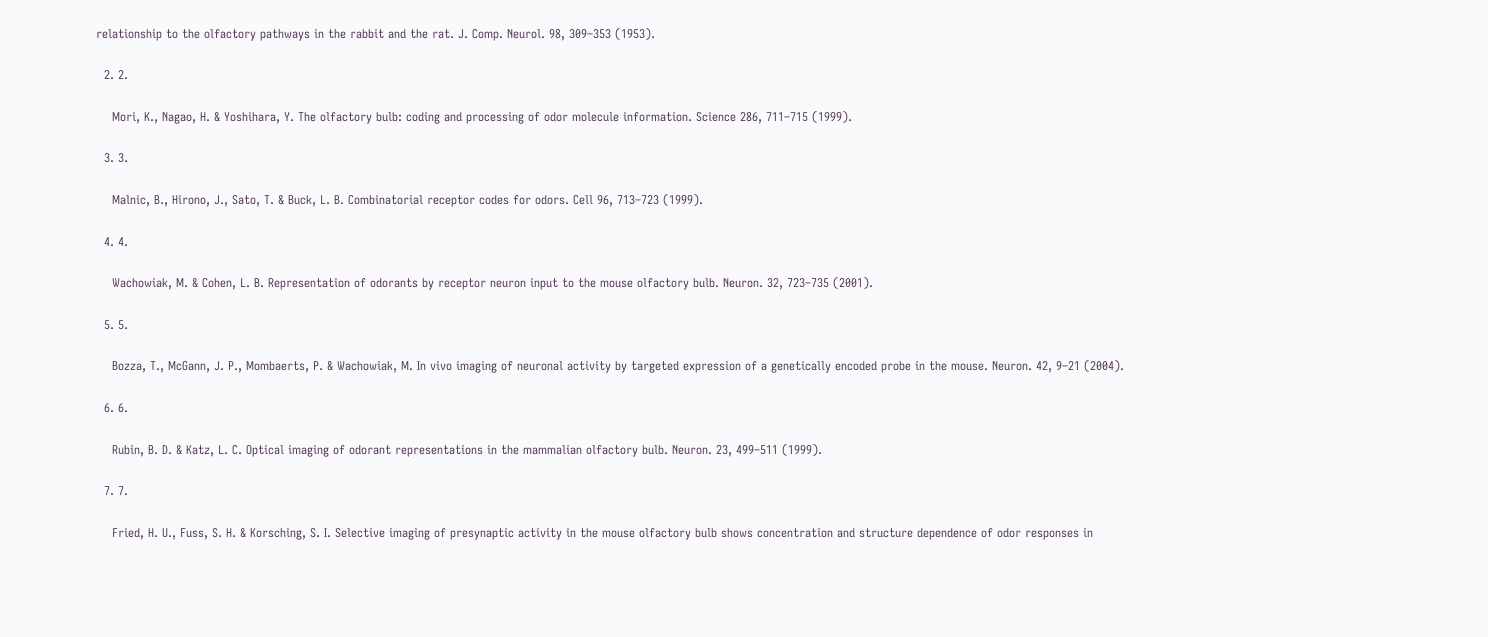relationship to the olfactory pathways in the rabbit and the rat. J. Comp. Neurol. 98, 309–353 (1953).

  2. 2.

    Mori, K., Nagao, H. & Yoshihara, Y. The olfactory bulb: coding and processing of odor molecule information. Science 286, 711–715 (1999).

  3. 3.

    Malnic, B., Hirono, J., Sato, T. & Buck, L. B. Combinatorial receptor codes for odors. Cell 96, 713–723 (1999).

  4. 4.

    Wachowiak, M. & Cohen, L. B. Representation of odorants by receptor neuron input to the mouse olfactory bulb. Neuron. 32, 723–735 (2001).

  5. 5.

    Bozza, T., McGann, J. P., Mombaerts, P. & Wachowiak, M. In vivo imaging of neuronal activity by targeted expression of a genetically encoded probe in the mouse. Neuron. 42, 9–21 (2004).

  6. 6.

    Rubin, B. D. & Katz, L. C. Optical imaging of odorant representations in the mammalian olfactory bulb. Neuron. 23, 499–511 (1999).

  7. 7.

    Fried, H. U., Fuss, S. H. & Korsching, S. I. Selective imaging of presynaptic activity in the mouse olfactory bulb shows concentration and structure dependence of odor responses in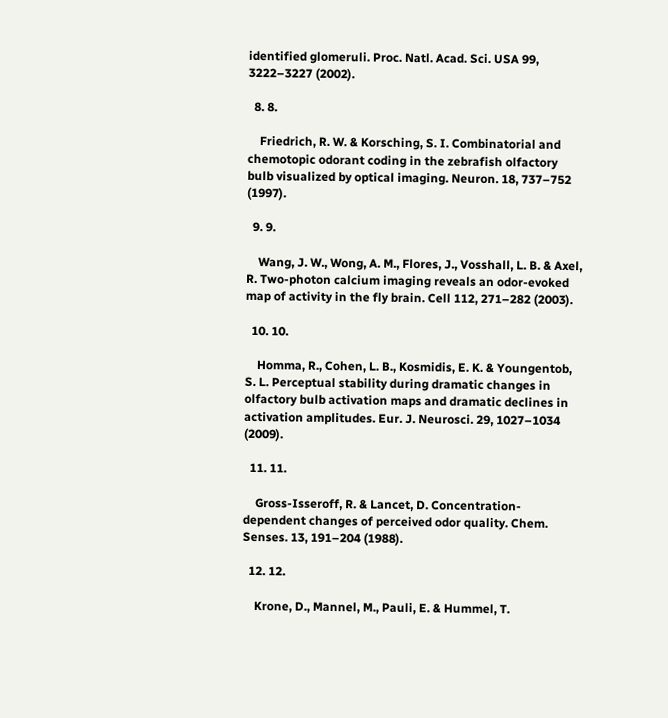identified glomeruli. Proc. Natl. Acad. Sci. USA 99, 3222–3227 (2002).

  8. 8.

    Friedrich, R. W. & Korsching, S. I. Combinatorial and chemotopic odorant coding in the zebrafish olfactory bulb visualized by optical imaging. Neuron. 18, 737–752 (1997).

  9. 9.

    Wang, J. W., Wong, A. M., Flores, J., Vosshall, L. B. & Axel, R. Two-photon calcium imaging reveals an odor-evoked map of activity in the fly brain. Cell 112, 271–282 (2003).

  10. 10.

    Homma, R., Cohen, L. B., Kosmidis, E. K. & Youngentob, S. L. Perceptual stability during dramatic changes in olfactory bulb activation maps and dramatic declines in activation amplitudes. Eur. J. Neurosci. 29, 1027–1034 (2009).

  11. 11.

    Gross-Isseroff, R. & Lancet, D. Concentration-dependent changes of perceived odor quality. Chem. Senses. 13, 191–204 (1988).

  12. 12.

    Krone, D., Mannel, M., Pauli, E. & Hummel, T.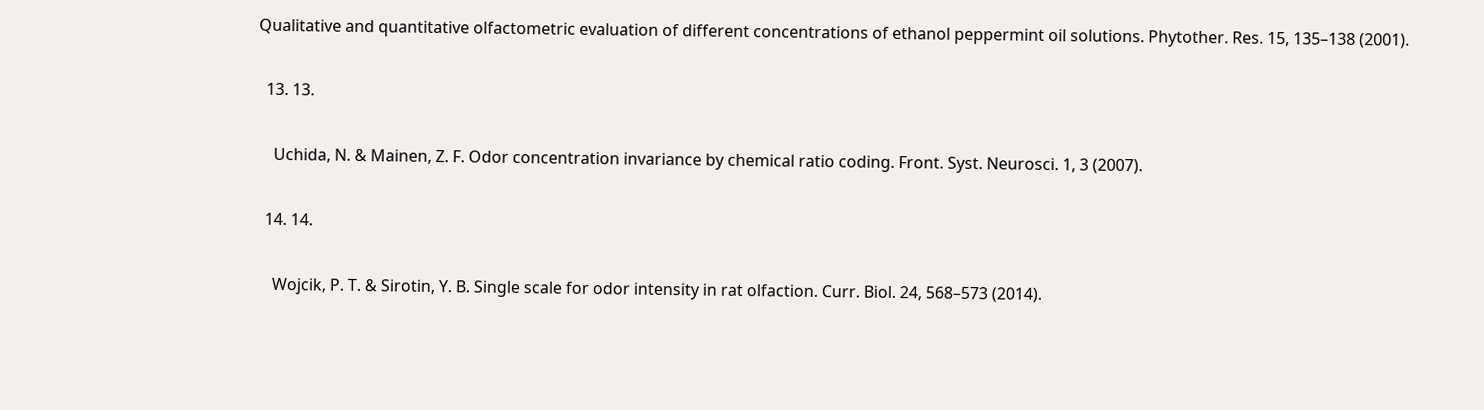Qualitative and quantitative olfactometric evaluation of different concentrations of ethanol peppermint oil solutions. Phytother. Res. 15, 135–138 (2001).

  13. 13.

    Uchida, N. & Mainen, Z. F. Odor concentration invariance by chemical ratio coding. Front. Syst. Neurosci. 1, 3 (2007).

  14. 14.

    Wojcik, P. T. & Sirotin, Y. B. Single scale for odor intensity in rat olfaction. Curr. Biol. 24, 568–573 (2014).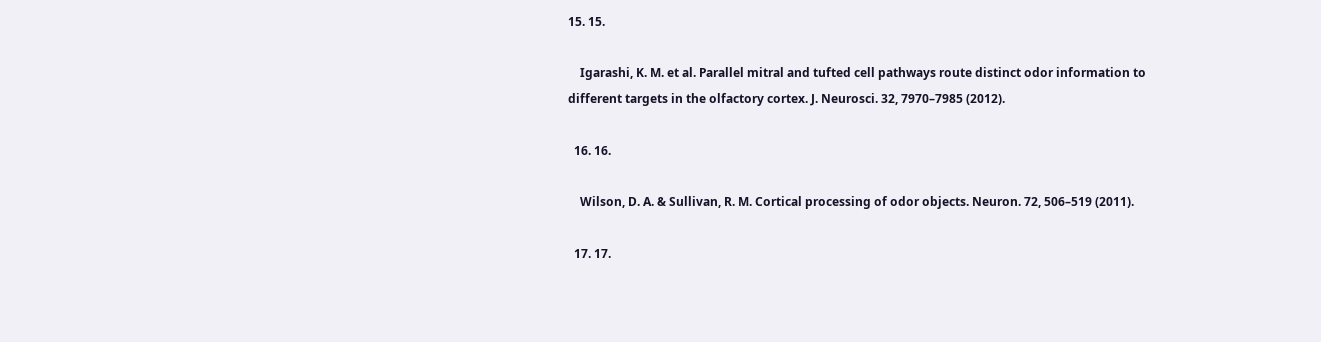15. 15.

    Igarashi, K. M. et al. Parallel mitral and tufted cell pathways route distinct odor information to different targets in the olfactory cortex. J. Neurosci. 32, 7970–7985 (2012).

  16. 16.

    Wilson, D. A. & Sullivan, R. M. Cortical processing of odor objects. Neuron. 72, 506–519 (2011).

  17. 17.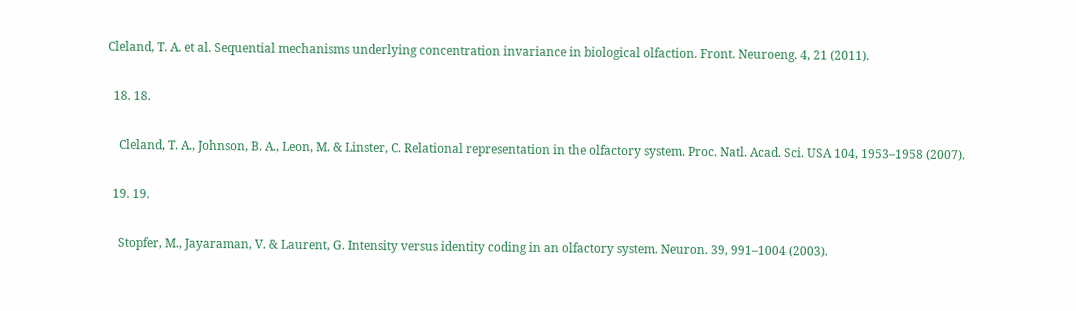Cleland, T. A. et al. Sequential mechanisms underlying concentration invariance in biological olfaction. Front. Neuroeng. 4, 21 (2011).

  18. 18.

    Cleland, T. A., Johnson, B. A., Leon, M. & Linster, C. Relational representation in the olfactory system. Proc. Natl. Acad. Sci. USA 104, 1953–1958 (2007).

  19. 19.

    Stopfer, M., Jayaraman, V. & Laurent, G. Intensity versus identity coding in an olfactory system. Neuron. 39, 991–1004 (2003).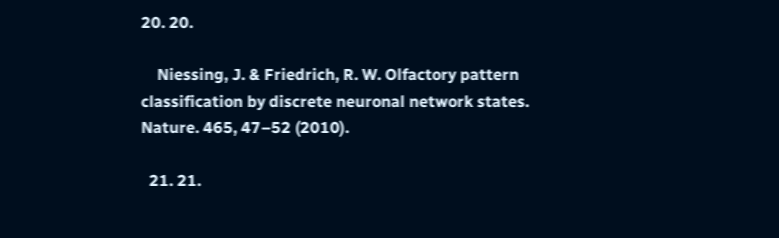20. 20.

    Niessing, J. & Friedrich, R. W. Olfactory pattern classification by discrete neuronal network states. Nature. 465, 47–52 (2010).

  21. 21.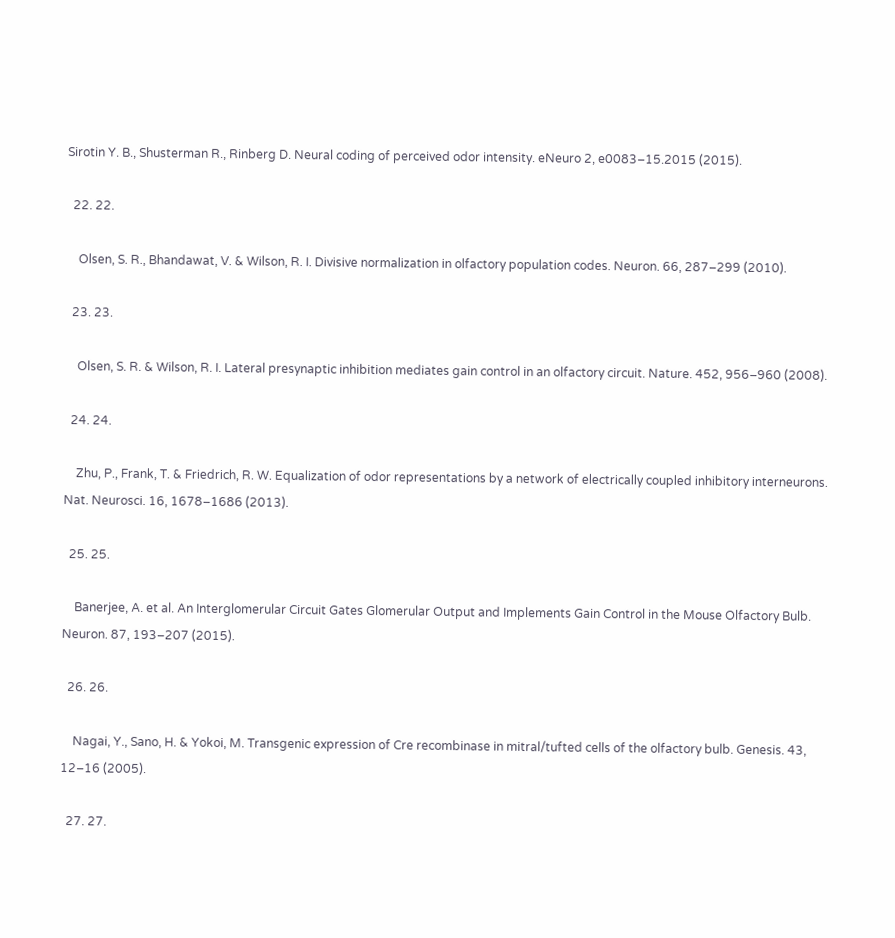Sirotin Y. B., Shusterman R., Rinberg D. Neural coding of perceived odor intensity. eNeuro 2, e0083–15.2015 (2015).

  22. 22.

    Olsen, S. R., Bhandawat, V. & Wilson, R. I. Divisive normalization in olfactory population codes. Neuron. 66, 287–299 (2010).

  23. 23.

    Olsen, S. R. & Wilson, R. I. Lateral presynaptic inhibition mediates gain control in an olfactory circuit. Nature. 452, 956–960 (2008).

  24. 24.

    Zhu, P., Frank, T. & Friedrich, R. W. Equalization of odor representations by a network of electrically coupled inhibitory interneurons. Nat. Neurosci. 16, 1678–1686 (2013).

  25. 25.

    Banerjee, A. et al. An Interglomerular Circuit Gates Glomerular Output and Implements Gain Control in the Mouse Olfactory Bulb. Neuron. 87, 193–207 (2015).

  26. 26.

    Nagai, Y., Sano, H. & Yokoi, M. Transgenic expression of Cre recombinase in mitral/tufted cells of the olfactory bulb. Genesis. 43, 12–16 (2005).

  27. 27.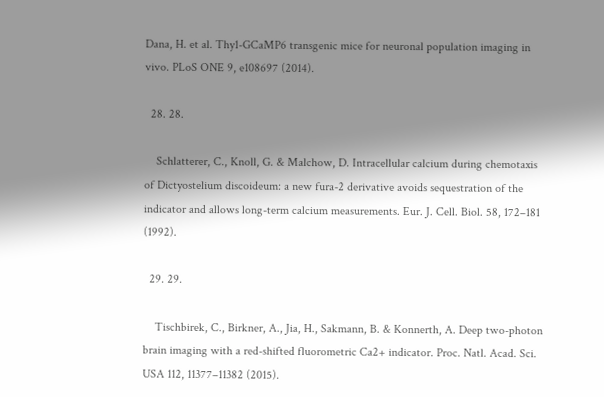Dana, H. et al. Thy1-GCaMP6 transgenic mice for neuronal population imaging in vivo. PLoS ONE 9, e108697 (2014).

  28. 28.

    Schlatterer, C., Knoll, G. & Malchow, D. Intracellular calcium during chemotaxis of Dictyostelium discoideum: a new fura-2 derivative avoids sequestration of the indicator and allows long-term calcium measurements. Eur. J. Cell. Biol. 58, 172–181 (1992).

  29. 29.

    Tischbirek, C., Birkner, A., Jia, H., Sakmann, B. & Konnerth, A. Deep two-photon brain imaging with a red-shifted fluorometric Ca2+ indicator. Proc. Natl. Acad. Sci. USA 112, 11377–11382 (2015).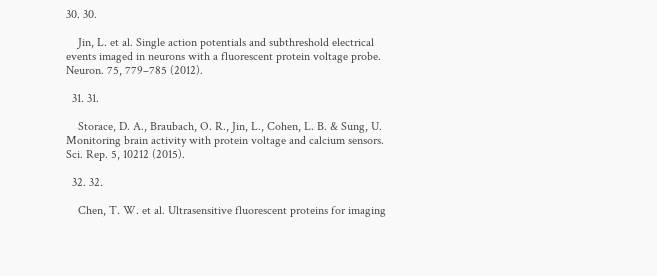30. 30.

    Jin, L. et al. Single action potentials and subthreshold electrical events imaged in neurons with a fluorescent protein voltage probe. Neuron. 75, 779–785 (2012).

  31. 31.

    Storace, D. A., Braubach, O. R., Jin, L., Cohen, L. B. & Sung, U. Monitoring brain activity with protein voltage and calcium sensors. Sci. Rep. 5, 10212 (2015).

  32. 32.

    Chen, T. W. et al. Ultrasensitive fluorescent proteins for imaging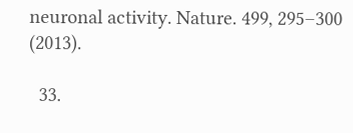neuronal activity. Nature. 499, 295–300 (2013).

  33.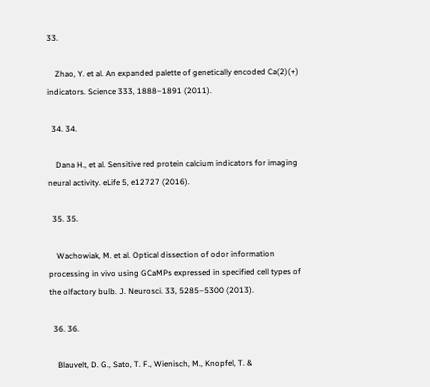33.

    Zhao, Y. et al. An expanded palette of genetically encoded Ca(2)(+) indicators. Science 333, 1888–1891 (2011).

  34. 34.

    Dana H., et al. Sensitive red protein calcium indicators for imaging neural activity. eLife 5, e12727 (2016).

  35. 35.

    Wachowiak, M. et al. Optical dissection of odor information processing in vivo using GCaMPs expressed in specified cell types of the olfactory bulb. J. Neurosci. 33, 5285–5300 (2013).

  36. 36.

    Blauvelt, D. G., Sato, T. F., Wienisch, M., Knopfel, T. &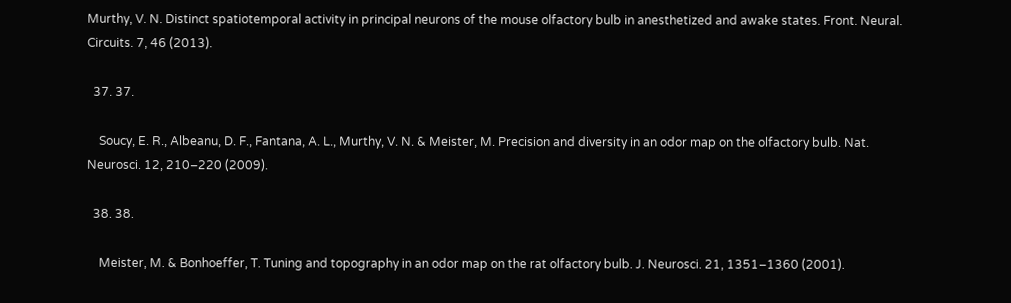Murthy, V. N. Distinct spatiotemporal activity in principal neurons of the mouse olfactory bulb in anesthetized and awake states. Front. Neural. Circuits. 7, 46 (2013).

  37. 37.

    Soucy, E. R., Albeanu, D. F., Fantana, A. L., Murthy, V. N. & Meister, M. Precision and diversity in an odor map on the olfactory bulb. Nat. Neurosci. 12, 210–220 (2009).

  38. 38.

    Meister, M. & Bonhoeffer, T. Tuning and topography in an odor map on the rat olfactory bulb. J. Neurosci. 21, 1351–1360 (2001).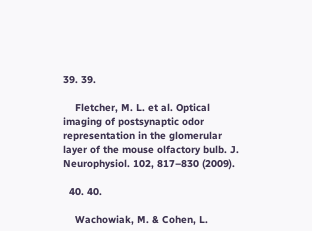39. 39.

    Fletcher, M. L. et al. Optical imaging of postsynaptic odor representation in the glomerular layer of the mouse olfactory bulb. J. Neurophysiol. 102, 817–830 (2009).

  40. 40.

    Wachowiak, M. & Cohen, L.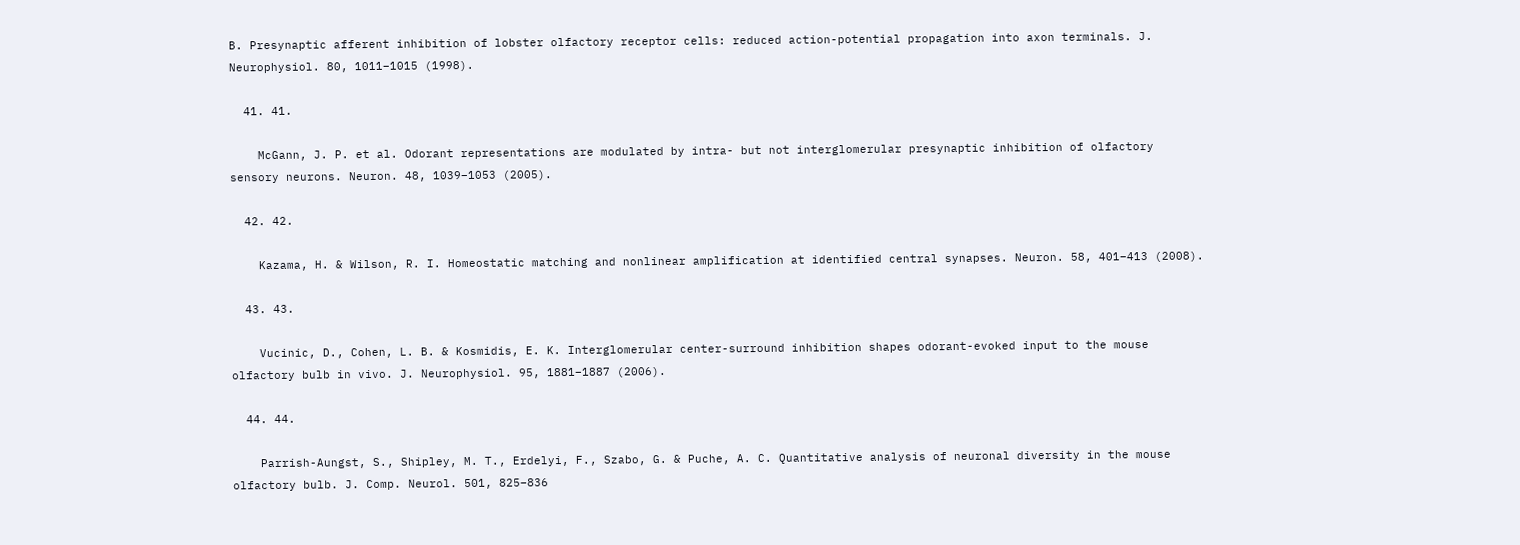B. Presynaptic afferent inhibition of lobster olfactory receptor cells: reduced action-potential propagation into axon terminals. J. Neurophysiol. 80, 1011–1015 (1998).

  41. 41.

    McGann, J. P. et al. Odorant representations are modulated by intra- but not interglomerular presynaptic inhibition of olfactory sensory neurons. Neuron. 48, 1039–1053 (2005).

  42. 42.

    Kazama, H. & Wilson, R. I. Homeostatic matching and nonlinear amplification at identified central synapses. Neuron. 58, 401–413 (2008).

  43. 43.

    Vucinic, D., Cohen, L. B. & Kosmidis, E. K. Interglomerular center-surround inhibition shapes odorant-evoked input to the mouse olfactory bulb in vivo. J. Neurophysiol. 95, 1881–1887 (2006).

  44. 44.

    Parrish-Aungst, S., Shipley, M. T., Erdelyi, F., Szabo, G. & Puche, A. C. Quantitative analysis of neuronal diversity in the mouse olfactory bulb. J. Comp. Neurol. 501, 825–836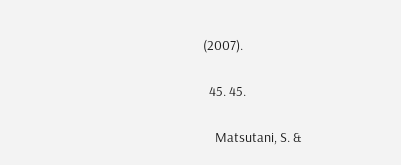(2007).

  45. 45.

    Matsutani, S. &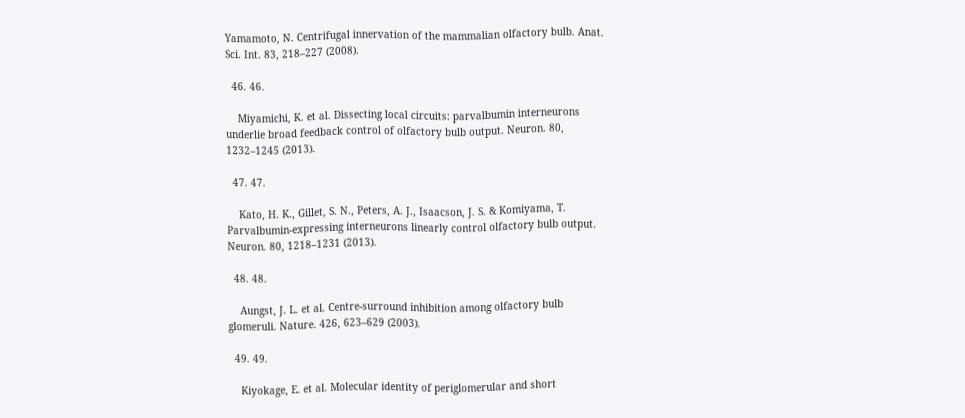Yamamoto, N. Centrifugal innervation of the mammalian olfactory bulb. Anat. Sci. Int. 83, 218–227 (2008).

  46. 46.

    Miyamichi, K. et al. Dissecting local circuits: parvalbumin interneurons underlie broad feedback control of olfactory bulb output. Neuron. 80, 1232–1245 (2013).

  47. 47.

    Kato, H. K., Gillet, S. N., Peters, A. J., Isaacson, J. S. & Komiyama, T. Parvalbumin-expressing interneurons linearly control olfactory bulb output. Neuron. 80, 1218–1231 (2013).

  48. 48.

    Aungst, J. L. et al. Centre-surround inhibition among olfactory bulb glomeruli. Nature. 426, 623–629 (2003).

  49. 49.

    Kiyokage, E. et al. Molecular identity of periglomerular and short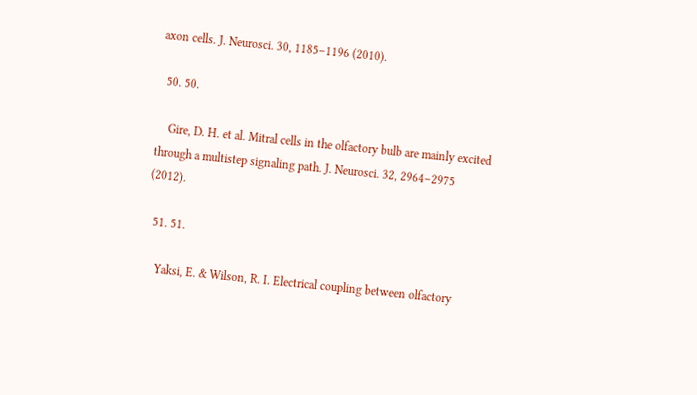axon cells. J. Neurosci. 30, 1185–1196 (2010).

  50. 50.

    Gire, D. H. et al. Mitral cells in the olfactory bulb are mainly excited through a multistep signaling path. J. Neurosci. 32, 2964–2975 (2012).

  51. 51.

    Yaksi, E. & Wilson, R. I. Electrical coupling between olfactory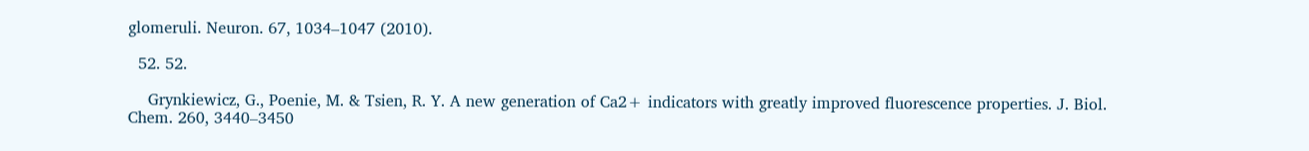glomeruli. Neuron. 67, 1034–1047 (2010).

  52. 52.

    Grynkiewicz, G., Poenie, M. & Tsien, R. Y. A new generation of Ca2+ indicators with greatly improved fluorescence properties. J. Biol. Chem. 260, 3440–3450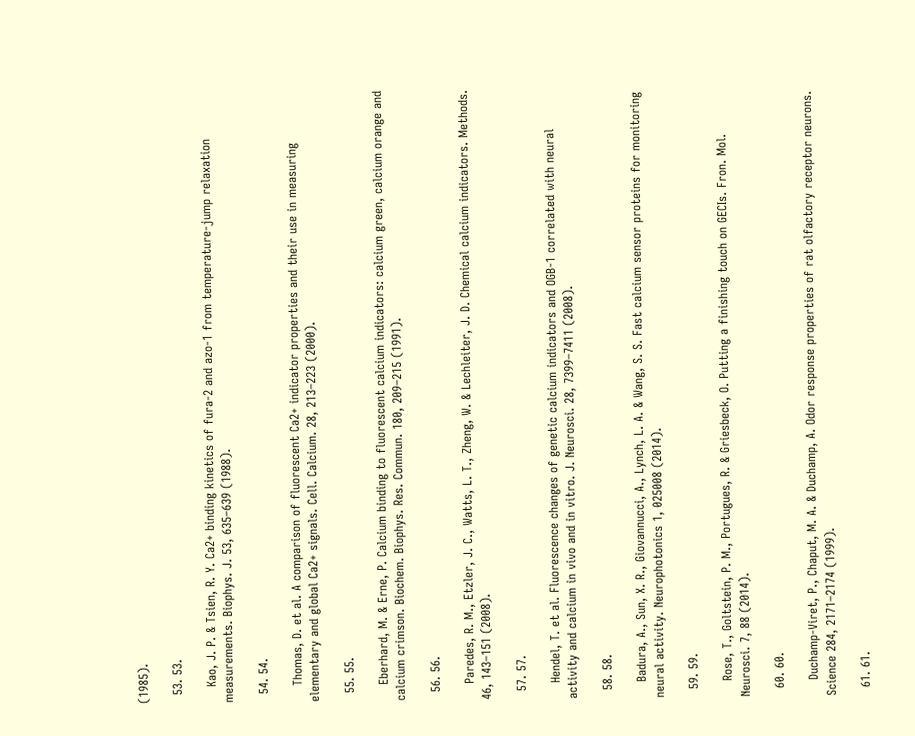(1985).

  53. 53.

    Kao, J. P. & Tsien, R. Y. Ca2+ binding kinetics of fura-2 and azo-1 from temperature-jump relaxation measurements. Biophys. J. 53, 635–639 (1988).

  54. 54.

    Thomas, D. et al. A comparison of fluorescent Ca2+ indicator properties and their use in measuring elementary and global Ca2+ signals. Cell. Calcium. 28, 213–223 (2000).

  55. 55.

    Eberhard, M. & Erne, P. Calcium binding to fluorescent calcium indicators: calcium green, calcium orange and calcium crimson. Biochem. Biophys. Res. Commun. 180, 209–215 (1991).

  56. 56.

    Paredes, R. M., Etzler, J. C., Watts, L. T., Zheng, W. & Lechleiter, J. D. Chemical calcium indicators. Methods. 46, 143–151 (2008).

  57. 57.

    Hendel, T. et al. Fluorescence changes of genetic calcium indicators and OGB-1 correlated with neural activity and calcium in vivo and in vitro. J. Neurosci. 28, 7399–7411 (2008).

  58. 58.

    Badura, A., Sun, X. R., Giovannucci, A., Lynch, L. A. & Wang, S. S. Fast calcium sensor proteins for monitoring neural activity. Neurophotonics 1, 025008 (2014).

  59. 59.

    Rose, T., Goltstein, P. M., Portugues, R. & Griesbeck, O. Putting a finishing touch on GECIs. Fron. Mol. Neurosci. 7, 88 (2014).

  60. 60.

    Duchamp-Viret, P., Chaput, M. A. & Duchamp, A. Odor response properties of rat olfactory receptor neurons. Science 284, 2171–2174 (1999).

  61. 61.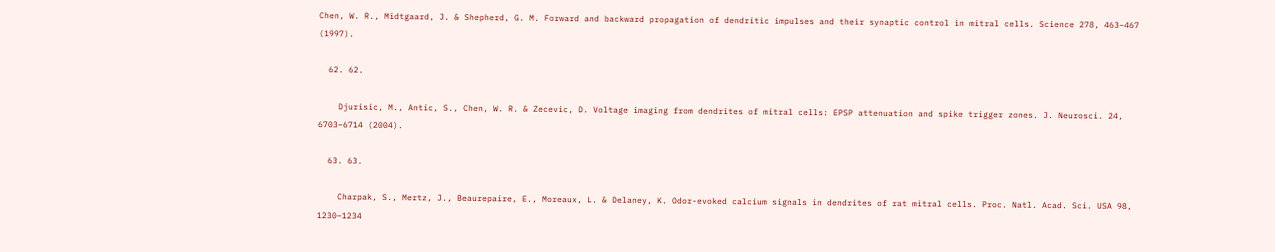Chen, W. R., Midtgaard, J. & Shepherd, G. M. Forward and backward propagation of dendritic impulses and their synaptic control in mitral cells. Science 278, 463–467 (1997).

  62. 62.

    Djurisic, M., Antic, S., Chen, W. R. & Zecevic, D. Voltage imaging from dendrites of mitral cells: EPSP attenuation and spike trigger zones. J. Neurosci. 24, 6703–6714 (2004).

  63. 63.

    Charpak, S., Mertz, J., Beaurepaire, E., Moreaux, L. & Delaney, K. Odor-evoked calcium signals in dendrites of rat mitral cells. Proc. Natl. Acad. Sci. USA 98, 1230–1234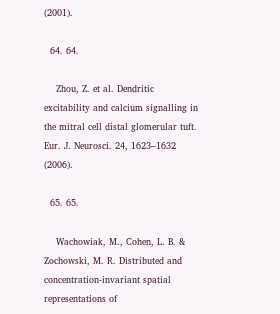(2001).

  64. 64.

    Zhou, Z. et al. Dendritic excitability and calcium signalling in the mitral cell distal glomerular tuft. Eur. J. Neurosci. 24, 1623–1632 (2006).

  65. 65.

    Wachowiak, M., Cohen, L. B. & Zochowski, M. R. Distributed and concentration-invariant spatial representations of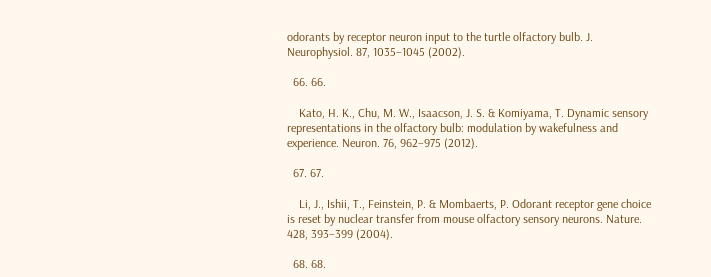odorants by receptor neuron input to the turtle olfactory bulb. J. Neurophysiol. 87, 1035–1045 (2002).

  66. 66.

    Kato, H. K., Chu, M. W., Isaacson, J. S. & Komiyama, T. Dynamic sensory representations in the olfactory bulb: modulation by wakefulness and experience. Neuron. 76, 962–975 (2012).

  67. 67.

    Li, J., Ishii, T., Feinstein, P. & Mombaerts, P. Odorant receptor gene choice is reset by nuclear transfer from mouse olfactory sensory neurons. Nature. 428, 393–399 (2004).

  68. 68.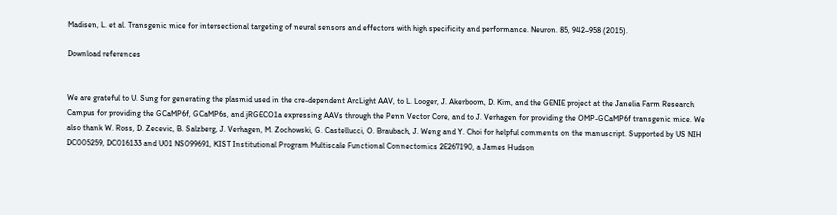Madisen, L. et al. Transgenic mice for intersectional targeting of neural sensors and effectors with high specificity and performance. Neuron. 85, 942–958 (2015).

Download references


We are grateful to U. Sung for generating the plasmid used in the cre-dependent ArcLight AAV, to L. Looger, J. Akerboom, D. Kim, and the GENIE project at the Janelia Farm Research Campus for providing the GCaMP6f, GCaMP6s, and jRGECO1a expressing AAVs through the Penn Vector Core, and to J. Verhagen for providing the OMP-GCaMP6f transgenic mice. We also thank W. Ross, D. Zecevic, B. Salzberg, J. Verhagen, M. Zochowski, G. Castellucci, O. Braubach, J. Weng and Y. Choi for helpful comments on the manuscript. Supported by US NIH DC005259, DC016133 and U01 NS099691, KIST Institutional Program Multiscale Functional Connectomics 2E267190, a James Hudson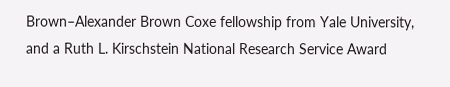Brown–Alexander Brown Coxe fellowship from Yale University, and a Ruth L. Kirschstein National Research Service Award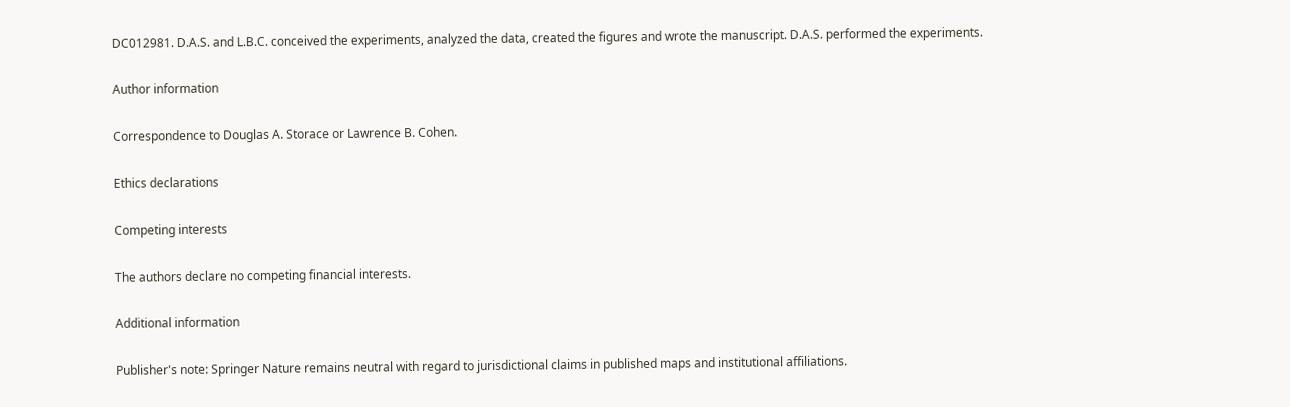DC012981. D.A.S. and L.B.C. conceived the experiments, analyzed the data, created the figures and wrote the manuscript. D.A.S. performed the experiments.

Author information

Correspondence to Douglas A. Storace or Lawrence B. Cohen.

Ethics declarations

Competing interests

The authors declare no competing financial interests.

Additional information

Publisher's note: Springer Nature remains neutral with regard to jurisdictional claims in published maps and institutional affiliations.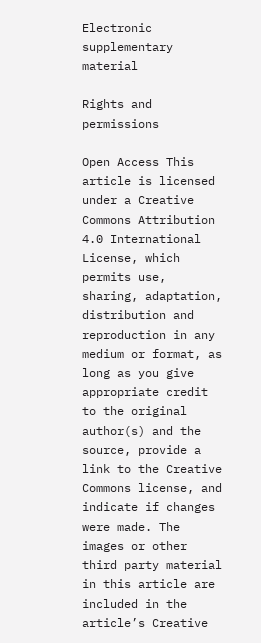Electronic supplementary material

Rights and permissions

Open Access This article is licensed under a Creative Commons Attribution 4.0 International License, which permits use, sharing, adaptation, distribution and reproduction in any medium or format, as long as you give appropriate credit to the original author(s) and the source, provide a link to the Creative Commons license, and indicate if changes were made. The images or other third party material in this article are included in the article’s Creative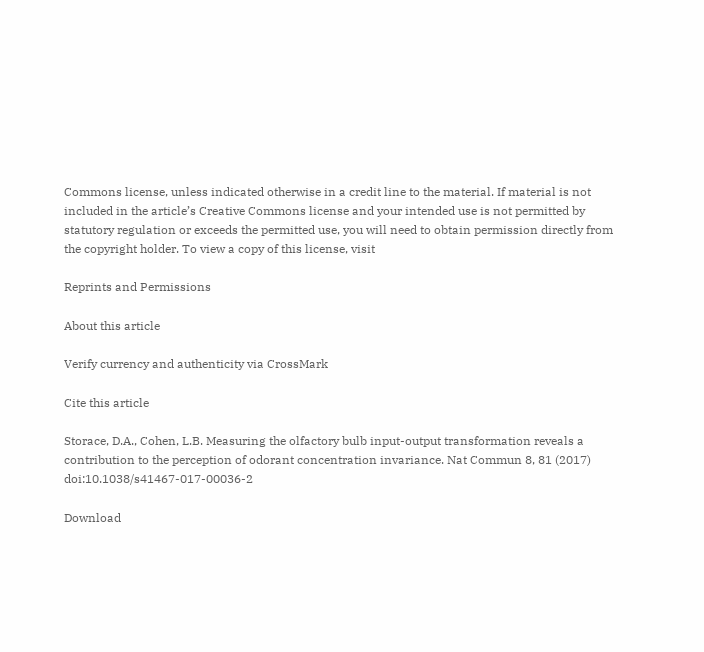Commons license, unless indicated otherwise in a credit line to the material. If material is not included in the article’s Creative Commons license and your intended use is not permitted by statutory regulation or exceeds the permitted use, you will need to obtain permission directly from the copyright holder. To view a copy of this license, visit

Reprints and Permissions

About this article

Verify currency and authenticity via CrossMark

Cite this article

Storace, D.A., Cohen, L.B. Measuring the olfactory bulb input-output transformation reveals a contribution to the perception of odorant concentration invariance. Nat Commun 8, 81 (2017) doi:10.1038/s41467-017-00036-2

Download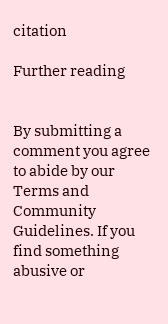citation

Further reading


By submitting a comment you agree to abide by our Terms and Community Guidelines. If you find something abusive or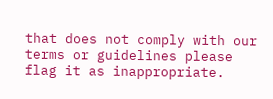that does not comply with our terms or guidelines please flag it as inappropriate.